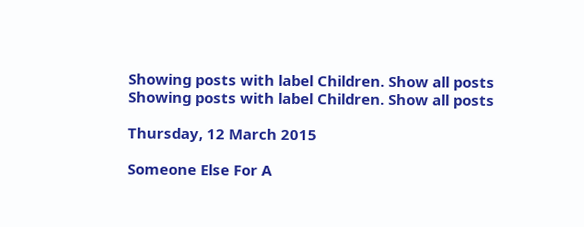Showing posts with label Children. Show all posts
Showing posts with label Children. Show all posts

Thursday, 12 March 2015

Someone Else For A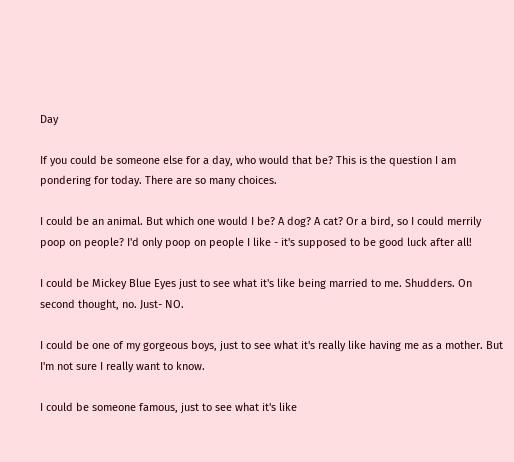Day

If you could be someone else for a day, who would that be? This is the question I am pondering for today. There are so many choices.

I could be an animal. But which one would I be? A dog? A cat? Or a bird, so I could merrily poop on people? I'd only poop on people I like - it's supposed to be good luck after all!

I could be Mickey Blue Eyes just to see what it's like being married to me. Shudders. On second thought, no. Just- NO.

I could be one of my gorgeous boys, just to see what it's really like having me as a mother. But I'm not sure I really want to know.

I could be someone famous, just to see what it's like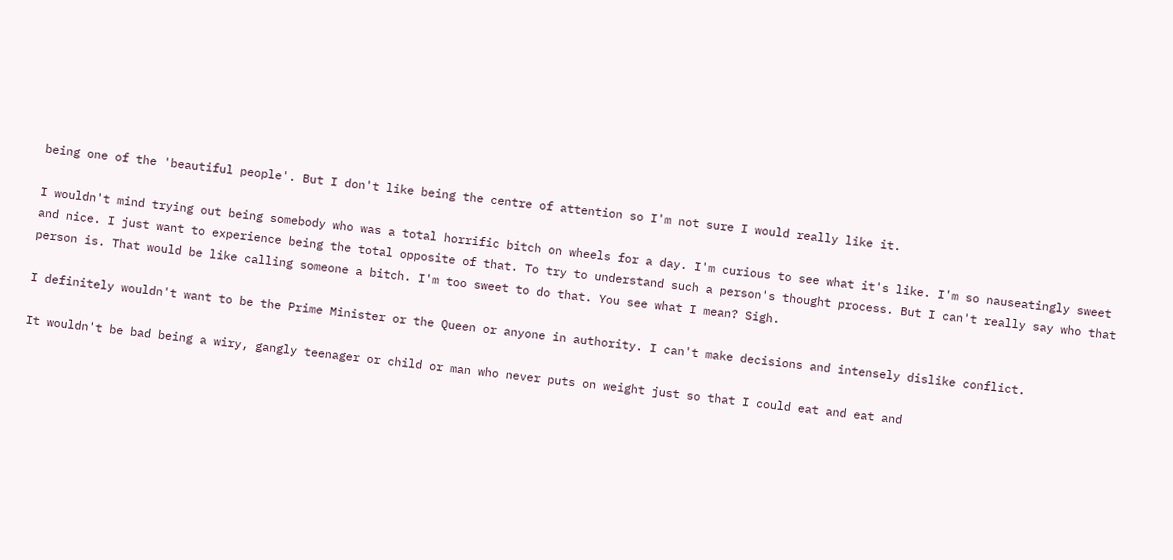being one of the 'beautiful people'. But I don't like being the centre of attention so I'm not sure I would really like it.

I wouldn't mind trying out being somebody who was a total horrific bitch on wheels for a day. I'm curious to see what it's like. I'm so nauseatingly sweet and nice. I just want to experience being the total opposite of that. To try to understand such a person's thought process. But I can't really say who that person is. That would be like calling someone a bitch. I'm too sweet to do that. You see what I mean? Sigh.

I definitely wouldn't want to be the Prime Minister or the Queen or anyone in authority. I can't make decisions and intensely dislike conflict.

It wouldn't be bad being a wiry, gangly teenager or child or man who never puts on weight just so that I could eat and eat and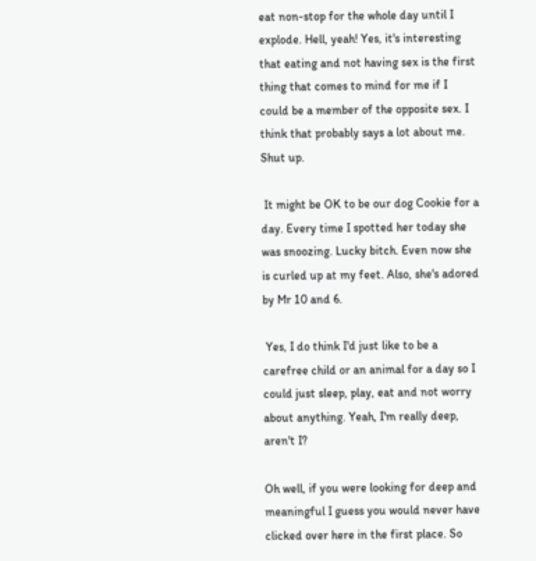eat non-stop for the whole day until I explode. Hell, yeah! Yes, it's interesting that eating and not having sex is the first thing that comes to mind for me if I could be a member of the opposite sex. I think that probably says a lot about me. Shut up.

 It might be OK to be our dog Cookie for a day. Every time I spotted her today she was snoozing. Lucky bitch. Even now she is curled up at my feet. Also, she's adored by Mr 10 and 6.

 Yes, I do think I'd just like to be a carefree child or an animal for a day so I could just sleep, play, eat and not worry about anything. Yeah, I'm really deep, aren't I?

Oh well, if you were looking for deep and meaningful I guess you would never have clicked over here in the first place. So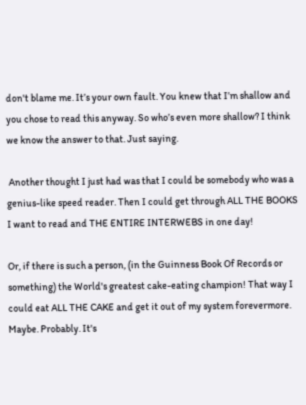don't blame me. It’s your own fault. You knew that I’m shallow and you chose to read this anyway. So who’s even more shallow? I think we know the answer to that. Just saying.

 Another thought I just had was that I could be somebody who was a genius-like speed reader. Then I could get through ALL THE BOOKS I want to read and THE ENTIRE INTERWEBS in one day!

Or, if there is such a person, (in the Guinness Book Of Records or something) the World's greatest cake-eating champion! That way I could eat ALL THE CAKE and get it out of my system forevermore. Maybe. Probably. It's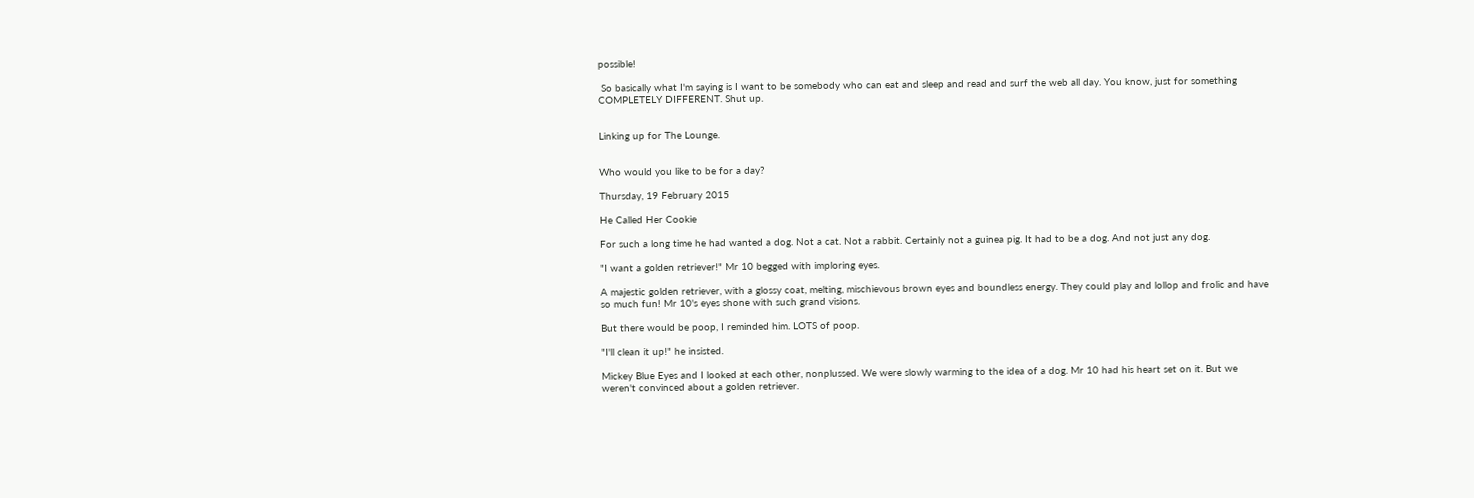possible!

 So basically what I'm saying is I want to be somebody who can eat and sleep and read and surf the web all day. You know, just for something COMPLETELY DIFFERENT. Shut up.


Linking up for The Lounge.


Who would you like to be for a day?

Thursday, 19 February 2015

He Called Her Cookie

For such a long time he had wanted a dog. Not a cat. Not a rabbit. Certainly not a guinea pig. It had to be a dog. And not just any dog.

"I want a golden retriever!" Mr 10 begged with imploring eyes.

A majestic golden retriever, with a glossy coat, melting, mischievous brown eyes and boundless energy. They could play and lollop and frolic and have so much fun! Mr 10's eyes shone with such grand visions.

But there would be poop, I reminded him. LOTS of poop.

"I'll clean it up!" he insisted.

Mickey Blue Eyes and I looked at each other, nonplussed. We were slowly warming to the idea of a dog. Mr 10 had his heart set on it. But we weren't convinced about a golden retriever.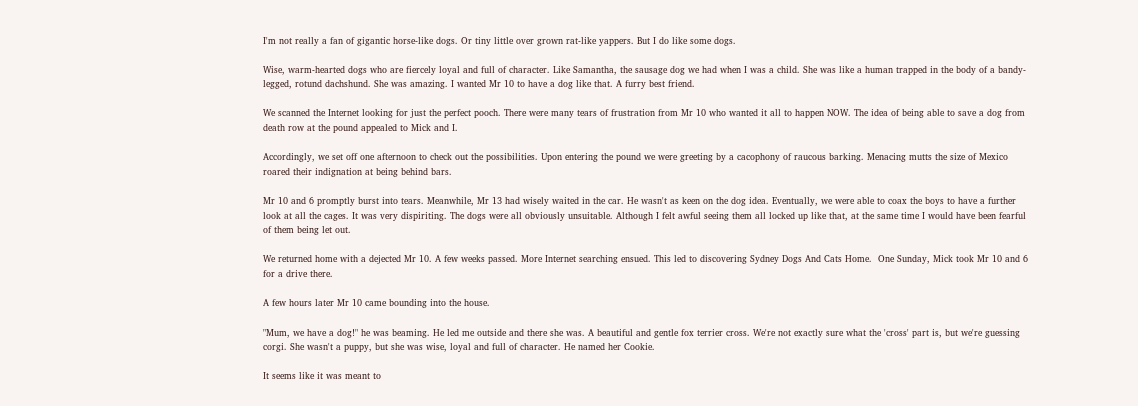I'm not really a fan of gigantic horse-like dogs. Or tiny little over grown rat-like yappers. But I do like some dogs.

Wise, warm-hearted dogs who are fiercely loyal and full of character. Like Samantha, the sausage dog we had when I was a child. She was like a human trapped in the body of a bandy-legged, rotund dachshund. She was amazing. I wanted Mr 10 to have a dog like that. A furry best friend.

We scanned the Internet looking for just the perfect pooch. There were many tears of frustration from Mr 10 who wanted it all to happen NOW. The idea of being able to save a dog from death row at the pound appealed to Mick and I.

Accordingly, we set off one afternoon to check out the possibilities. Upon entering the pound we were greeting by a cacophony of raucous barking. Menacing mutts the size of Mexico roared their indignation at being behind bars.

Mr 10 and 6 promptly burst into tears. Meanwhile, Mr 13 had wisely waited in the car. He wasn't as keen on the dog idea. Eventually, we were able to coax the boys to have a further look at all the cages. It was very dispiriting. The dogs were all obviously unsuitable. Although I felt awful seeing them all locked up like that, at the same time I would have been fearful of them being let out.

We returned home with a dejected Mr 10. A few weeks passed. More Internet searching ensued. This led to discovering Sydney Dogs And Cats Home.  One Sunday, Mick took Mr 10 and 6 for a drive there.

A few hours later Mr 10 came bounding into the house.

"Mum, we have a dog!" he was beaming. He led me outside and there she was. A beautiful and gentle fox terrier cross. We're not exactly sure what the 'cross' part is, but we're guessing corgi. She wasn't a puppy, but she was wise, loyal and full of character. He named her Cookie.

It seems like it was meant to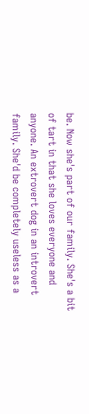be. Now she's part of our family. She's a bit of tart in that she loves everyone and anyone. An extrovert dog in an introvert family. She'd be completely useless as a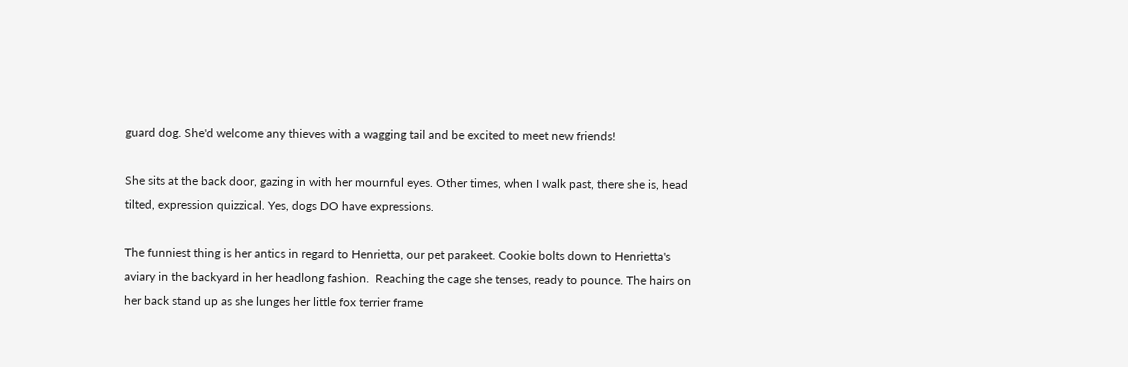guard dog. She'd welcome any thieves with a wagging tail and be excited to meet new friends!

She sits at the back door, gazing in with her mournful eyes. Other times, when I walk past, there she is, head tilted, expression quizzical. Yes, dogs DO have expressions.

The funniest thing is her antics in regard to Henrietta, our pet parakeet. Cookie bolts down to Henrietta's aviary in the backyard in her headlong fashion.  Reaching the cage she tenses, ready to pounce. The hairs on her back stand up as she lunges her little fox terrier frame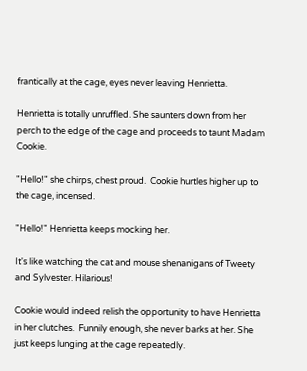frantically at the cage, eyes never leaving Henrietta.

Henrietta is totally unruffled. She saunters down from her perch to the edge of the cage and proceeds to taunt Madam Cookie.

"Hello!" she chirps, chest proud.  Cookie hurtles higher up to the cage, incensed.

"Hello!" Henrietta keeps mocking her.

It's like watching the cat and mouse shenanigans of Tweety and Sylvester. Hilarious!

Cookie would indeed relish the opportunity to have Henrietta in her clutches.  Funnily enough, she never barks at her. She just keeps lunging at the cage repeatedly.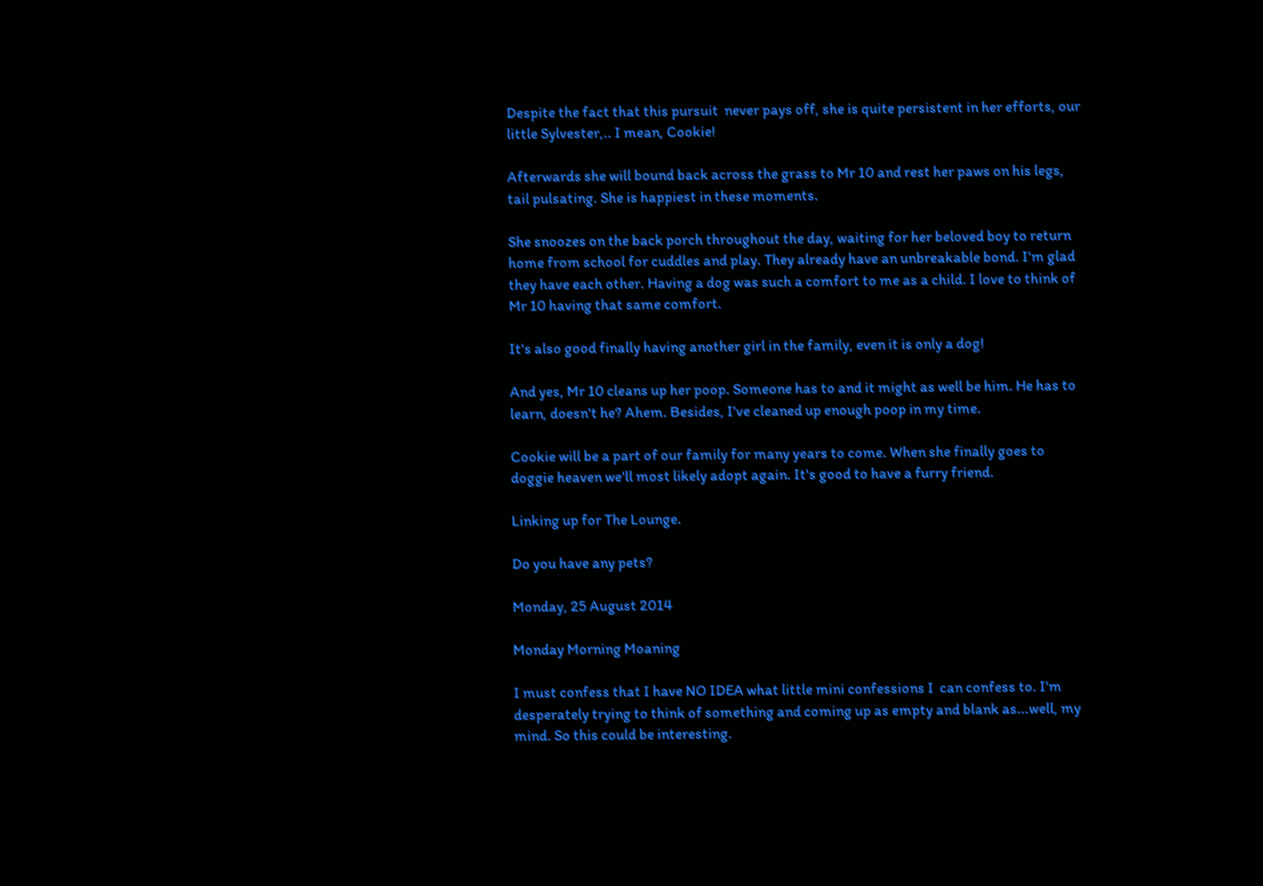Despite the fact that this pursuit  never pays off, she is quite persistent in her efforts, our little Sylvester,.. I mean, Cookie!

Afterwards she will bound back across the grass to Mr 10 and rest her paws on his legs, tail pulsating. She is happiest in these moments.

She snoozes on the back porch throughout the day, waiting for her beloved boy to return home from school for cuddles and play. They already have an unbreakable bond. I'm glad they have each other. Having a dog was such a comfort to me as a child. I love to think of Mr 10 having that same comfort.

It's also good finally having another girl in the family, even it is only a dog!

And yes, Mr 10 cleans up her poop. Someone has to and it might as well be him. He has to learn, doesn't he? Ahem. Besides, I've cleaned up enough poop in my time.

Cookie will be a part of our family for many years to come. When she finally goes to doggie heaven we'll most likely adopt again. It's good to have a furry friend.

Linking up for The Lounge.

Do you have any pets?

Monday, 25 August 2014

Monday Morning Moaning

I must confess that I have NO IDEA what little mini confessions I  can confess to. I'm desperately trying to think of something and coming up as empty and blank as...well, my mind. So this could be interesting.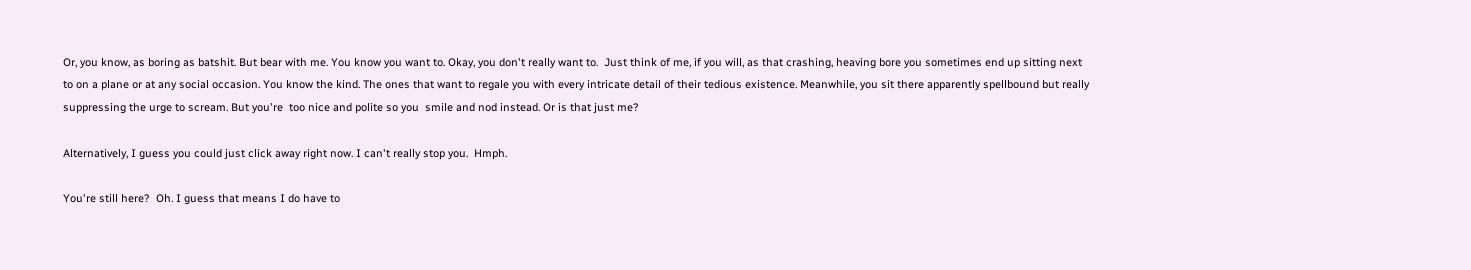Or, you know, as boring as batshit. But bear with me. You know you want to. Okay, you don't really want to.  Just think of me, if you will, as that crashing, heaving bore you sometimes end up sitting next to on a plane or at any social occasion. You know the kind. The ones that want to regale you with every intricate detail of their tedious existence. Meanwhile, you sit there apparently spellbound but really suppressing the urge to scream. But you're  too nice and polite so you  smile and nod instead. Or is that just me?

Alternatively, I guess you could just click away right now. I can't really stop you.  Hmph.

You're still here?  Oh. I guess that means I do have to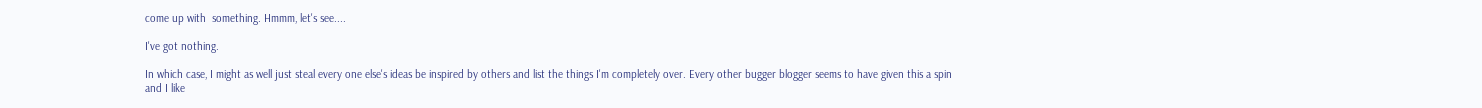come up with  something. Hmmm, let's see....

I've got nothing.

In which case, I might as well just steal every one else's ideas be inspired by others and list the things I'm completely over. Every other bugger blogger seems to have given this a spin and I like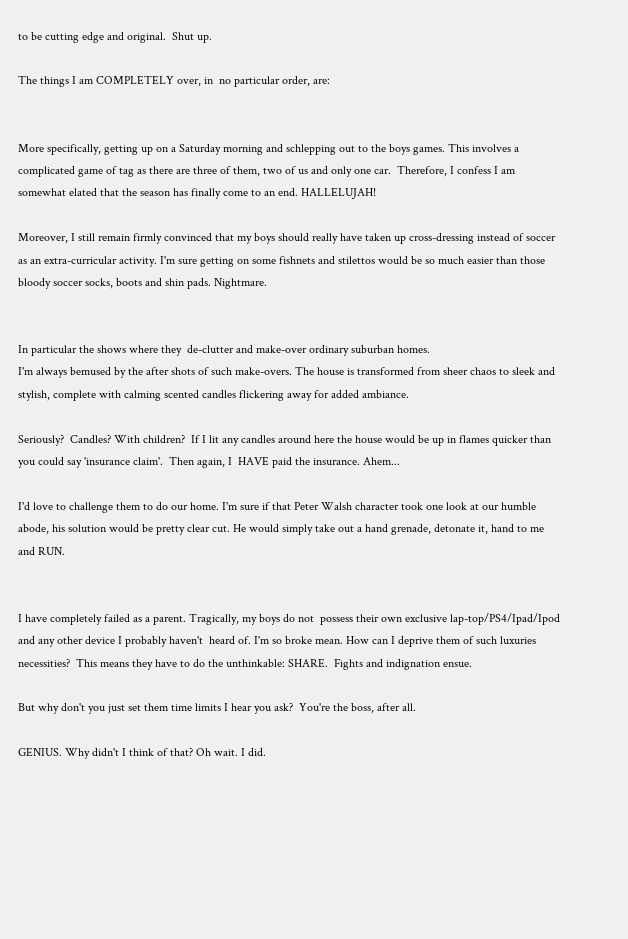to be cutting edge and original.  Shut up.

The things I am COMPLETELY over, in  no particular order, are:


More specifically, getting up on a Saturday morning and schlepping out to the boys games. This involves a complicated game of tag as there are three of them, two of us and only one car.  Therefore, I confess I am somewhat elated that the season has finally come to an end. HALLELUJAH!

Moreover, I still remain firmly convinced that my boys should really have taken up cross-dressing instead of soccer as an extra-curricular activity. I'm sure getting on some fishnets and stilettos would be so much easier than those bloody soccer socks, boots and shin pads. Nightmare.


In particular the shows where they  de-clutter and make-over ordinary suburban homes.
I'm always bemused by the after shots of such make-overs. The house is transformed from sheer chaos to sleek and stylish, complete with calming scented candles flickering away for added ambiance.

Seriously?  Candles? With children?  If I lit any candles around here the house would be up in flames quicker than you could say 'insurance claim'.  Then again, I  HAVE paid the insurance. Ahem...

I'd love to challenge them to do our home. I'm sure if that Peter Walsh character took one look at our humble abode, his solution would be pretty clear cut. He would simply take out a hand grenade, detonate it, hand to me and RUN.


I have completely failed as a parent. Tragically, my boys do not  possess their own exclusive lap-top/PS4/Ipad/Ipod and any other device I probably haven't  heard of. I'm so broke mean. How can I deprive them of such luxuries necessities?  This means they have to do the unthinkable: SHARE.  Fights and indignation ensue.

But why don't you just set them time limits I hear you ask?  You're the boss, after all.

GENIUS. Why didn't I think of that? Oh wait. I did.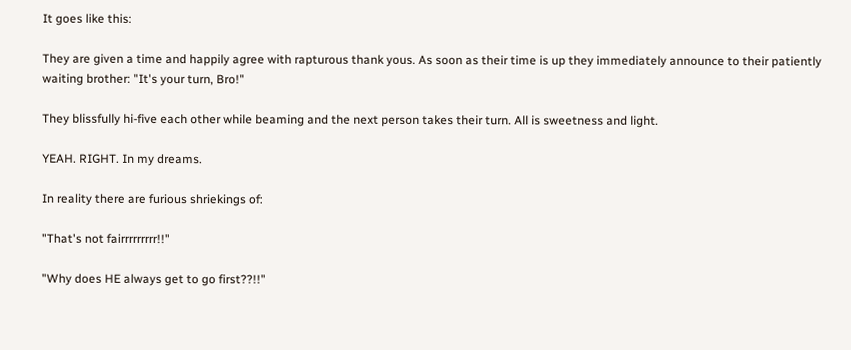It goes like this:

They are given a time and happily agree with rapturous thank yous. As soon as their time is up they immediately announce to their patiently waiting brother: "It's your turn, Bro!"

They blissfully hi-five each other while beaming and the next person takes their turn. All is sweetness and light.

YEAH. RIGHT. In my dreams.

In reality there are furious shriekings of:

"That's not fairrrrrrrrr!!"

"Why does HE always get to go first??!!"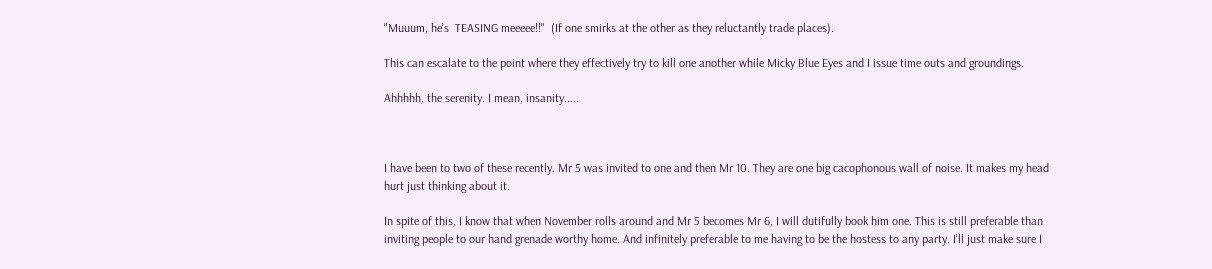"Muuum, he's  TEASING meeeee!!"  (If one smirks at the other as they reluctantly trade places).

This can escalate to the point where they effectively try to kill one another while Micky Blue Eyes and I issue time outs and groundings.

Ahhhhh, the serenity. I mean, insanity.....



I have been to two of these recently. Mr 5 was invited to one and then Mr 10. They are one big cacophonous wall of noise. It makes my head hurt just thinking about it.

In spite of this, I know that when November rolls around and Mr 5 becomes Mr 6, I will dutifully book him one. This is still preferable than inviting people to our hand grenade worthy home. And infinitely preferable to me having to be the hostess to any party. I'll just make sure I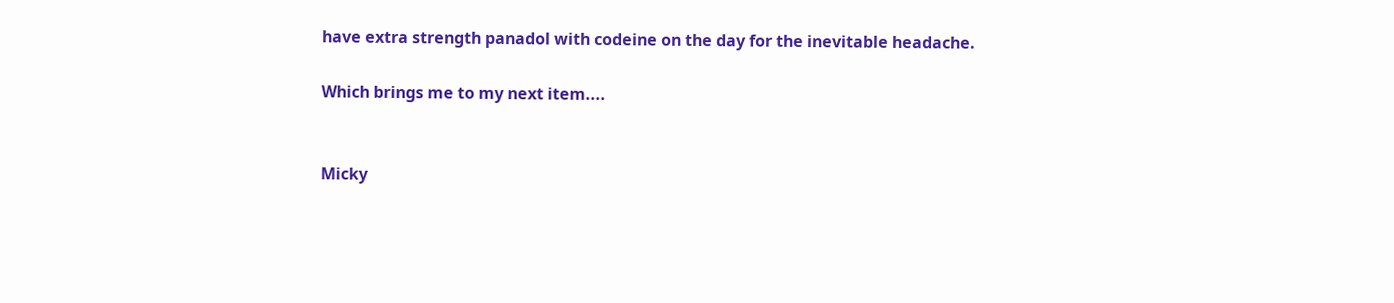have extra strength panadol with codeine on the day for the inevitable headache.

Which brings me to my next item....


Micky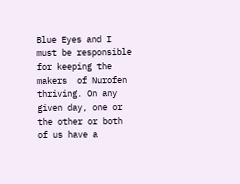Blue Eyes and I must be responsible for keeping the makers  of Nurofen thriving. On any given day, one or the other or both of us have a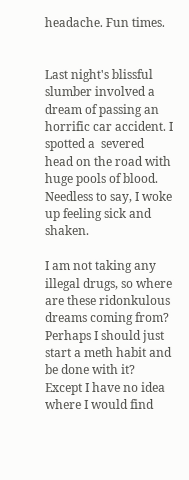headache. Fun times.


Last night's blissful  slumber involved a  dream of passing an horrific car accident. I spotted a  severed  head on the road with huge pools of blood. Needless to say, I woke up feeling sick and shaken.

I am not taking any illegal drugs, so where are these ridonkulous dreams coming from?  Perhaps I should just start a meth habit and be done with it? Except I have no idea where I would find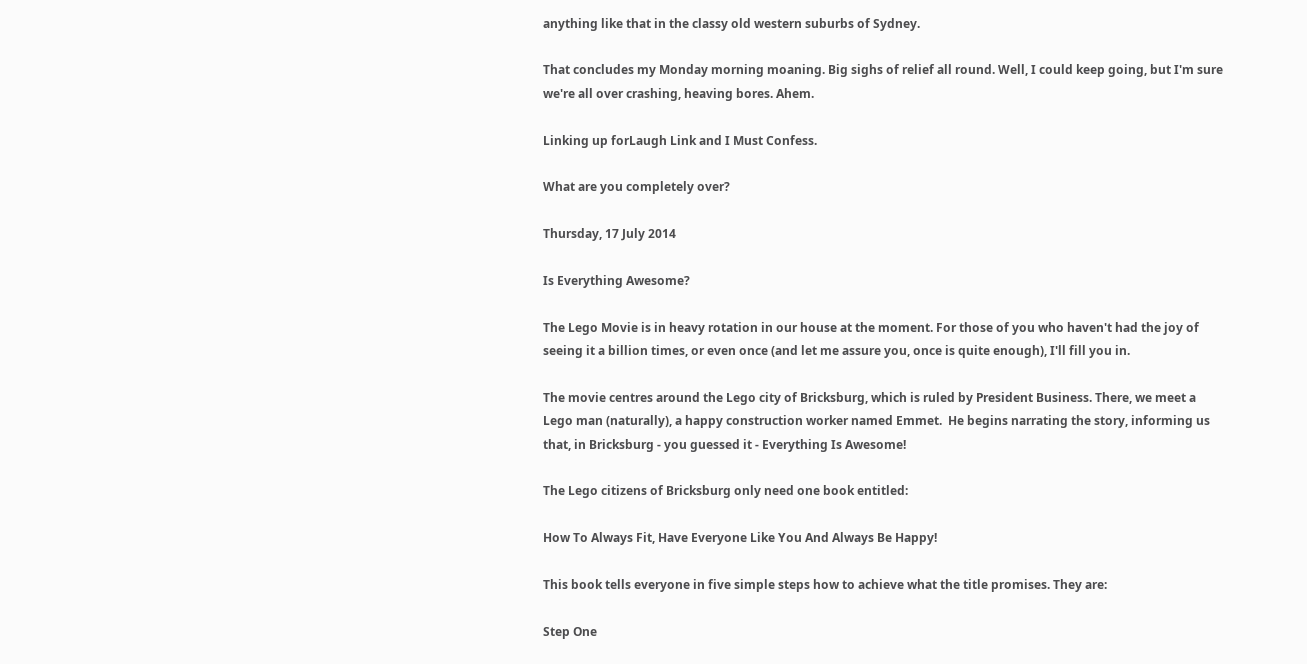anything like that in the classy old western suburbs of Sydney.

That concludes my Monday morning moaning. Big sighs of relief all round. Well, I could keep going, but I'm sure we're all over crashing, heaving bores. Ahem.

Linking up forLaugh Link and I Must Confess.

What are you completely over?

Thursday, 17 July 2014

Is Everything Awesome?

The Lego Movie is in heavy rotation in our house at the moment. For those of you who haven't had the joy of seeing it a billion times, or even once (and let me assure you, once is quite enough), I'll fill you in.

The movie centres around the Lego city of Bricksburg, which is ruled by President Business. There, we meet a Lego man (naturally), a happy construction worker named Emmet.  He begins narrating the story, informing us that, in Bricksburg - you guessed it - Everything Is Awesome!

The Lego citizens of Bricksburg only need one book entitled:

How To Always Fit, Have Everyone Like You And Always Be Happy!

This book tells everyone in five simple steps how to achieve what the title promises. They are:

Step One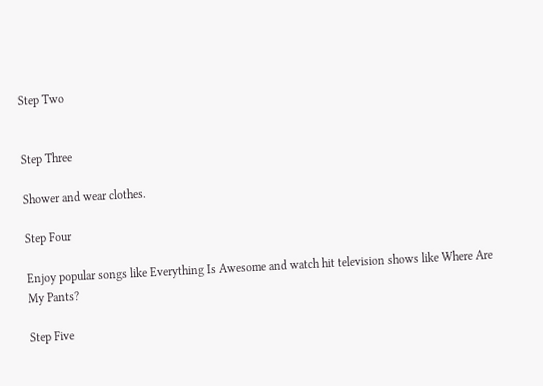Step Two


Step Three

Shower and wear clothes.

Step Four

Enjoy popular songs like Everything Is Awesome and watch hit television shows like Where Are My Pants?

Step Five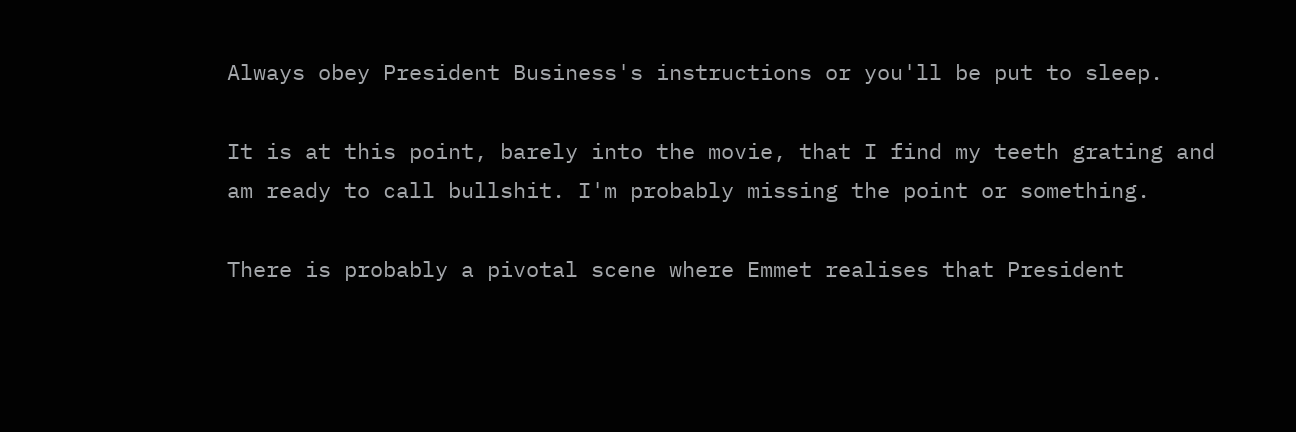Always obey President Business's instructions or you'll be put to sleep.

It is at this point, barely into the movie, that I find my teeth grating and am ready to call bullshit. I'm probably missing the point or something.

There is probably a pivotal scene where Emmet realises that President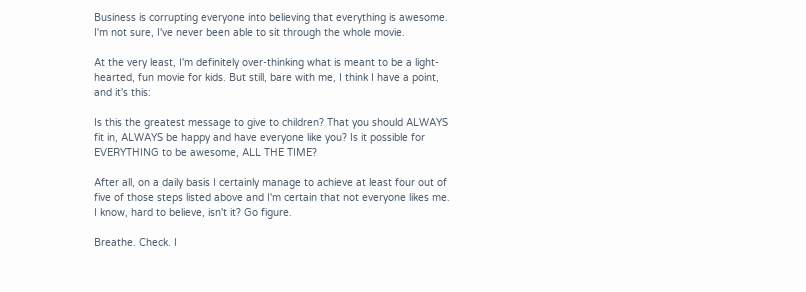Business is corrupting everyone into believing that everything is awesome. I'm not sure, I've never been able to sit through the whole movie.

At the very least, I'm definitely over-thinking what is meant to be a light-hearted, fun movie for kids. But still, bare with me, I think I have a point, and it's this:

Is this the greatest message to give to children? That you should ALWAYS fit in, ALWAYS be happy and have everyone like you? Is it possible for EVERYTHING to be awesome, ALL THE TIME?

After all, on a daily basis I certainly manage to achieve at least four out of five of those steps listed above and I'm certain that not everyone likes me. I know, hard to believe, isn't it? Go figure.

Breathe. Check. I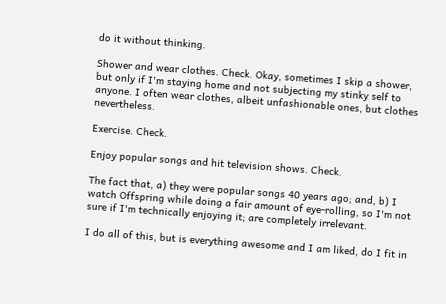do it without thinking.

Shower and wear clothes. Check. Okay, sometimes I skip a shower, but only if I'm staying home and not subjecting my stinky self to anyone. I often wear clothes, albeit unfashionable ones, but clothes nevertheless.

Exercise. Check.

Enjoy popular songs and hit television shows. Check.

The fact that, a) they were popular songs 40 years ago; and, b) I watch Offspring while doing a fair amount of eye-rolling, so I'm not sure if I'm technically enjoying it; are completely irrelevant.

I do all of this, but is everything awesome and I am liked, do I fit in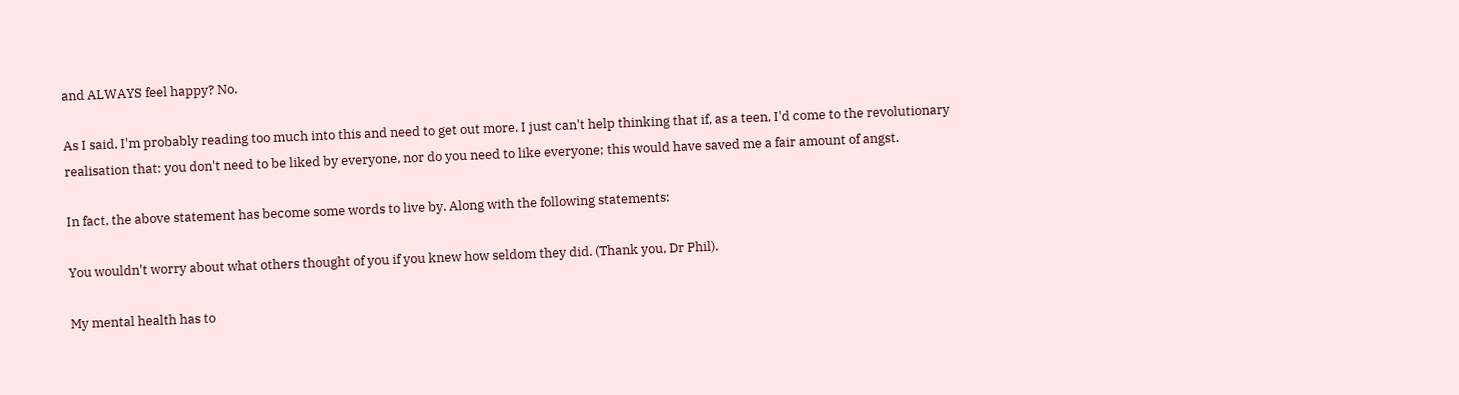and ALWAYS feel happy? No.

As I said, I'm probably reading too much into this and need to get out more. I just can't help thinking that if, as a teen, I'd come to the revolutionary realisation that: you don't need to be liked by everyone, nor do you need to like everyone; this would have saved me a fair amount of angst.

In fact, the above statement has become some words to live by. Along with the following statements:

You wouldn't worry about what others thought of you if you knew how seldom they did. (Thank you, Dr Phil).

My mental health has to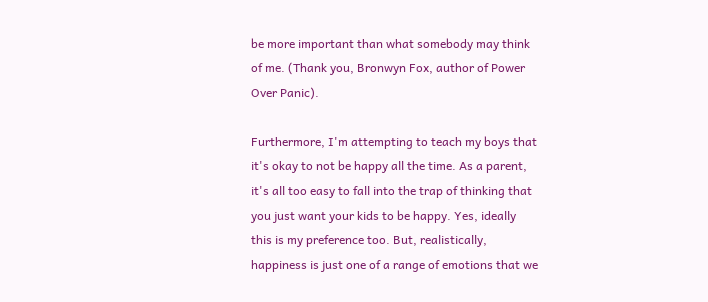be more important than what somebody may think of me. (Thank you, Bronwyn Fox, author of Power Over Panic).

Furthermore, I'm attempting to teach my boys that it's okay to not be happy all the time. As a parent, it's all too easy to fall into the trap of thinking that you just want your kids to be happy. Yes, ideally this is my preference too. But, realistically, happiness is just one of a range of emotions that we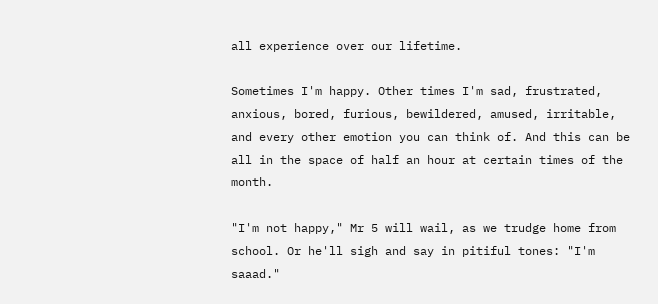all experience over our lifetime.

Sometimes I'm happy. Other times I'm sad, frustrated, anxious, bored, furious, bewildered, amused, irritable, and every other emotion you can think of. And this can be all in the space of half an hour at certain times of the month.

"I'm not happy," Mr 5 will wail, as we trudge home from school. Or he'll sigh and say in pitiful tones: "I'm saaad."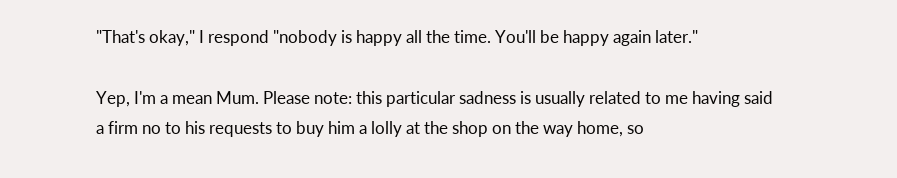"That's okay," I respond "nobody is happy all the time. You'll be happy again later."

Yep, I'm a mean Mum. Please note: this particular sadness is usually related to me having said a firm no to his requests to buy him a lolly at the shop on the way home, so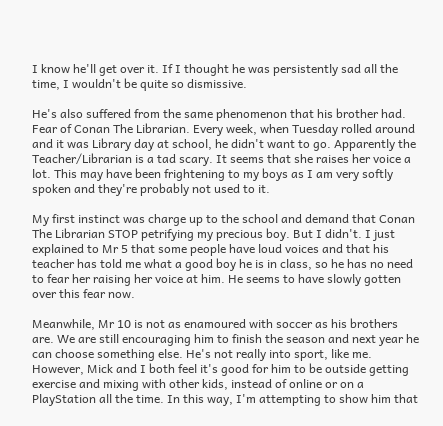I know he'll get over it. If I thought he was persistently sad all the time, I wouldn't be quite so dismissive.

He's also suffered from the same phenomenon that his brother had. Fear of Conan The Librarian. Every week, when Tuesday rolled around and it was Library day at school, he didn't want to go. Apparently the Teacher/Librarian is a tad scary. It seems that she raises her voice a lot. This may have been frightening to my boys as I am very softly spoken and they're probably not used to it.

My first instinct was charge up to the school and demand that Conan The Librarian STOP petrifying my precious boy. But I didn't. I just explained to Mr 5 that some people have loud voices and that his teacher has told me what a good boy he is in class, so he has no need to fear her raising her voice at him. He seems to have slowly gotten over this fear now.

Meanwhile, Mr 10 is not as enamoured with soccer as his brothers are. We are still encouraging him to finish the season and next year he can choose something else. He's not really into sport, like me. However, Mick and I both feel it's good for him to be outside getting exercise and mixing with other kids, instead of online or on a PlayStation all the time. In this way, I'm attempting to show him that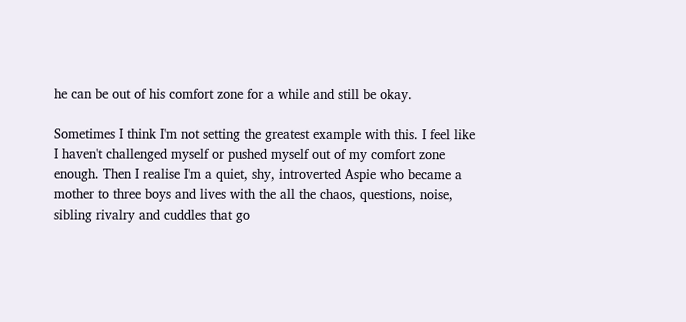he can be out of his comfort zone for a while and still be okay.

Sometimes I think I'm not setting the greatest example with this. I feel like I haven't challenged myself or pushed myself out of my comfort zone enough. Then I realise I'm a quiet, shy, introverted Aspie who became a mother to three boys and lives with the all the chaos, questions, noise, sibling rivalry and cuddles that go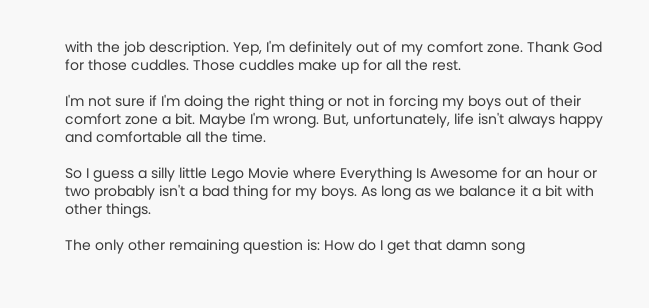with the job description. Yep, I'm definitely out of my comfort zone. Thank God for those cuddles. Those cuddles make up for all the rest.

I'm not sure if I'm doing the right thing or not in forcing my boys out of their comfort zone a bit. Maybe I'm wrong. But, unfortunately, life isn't always happy and comfortable all the time.

So I guess a silly little Lego Movie where Everything Is Awesome for an hour or two probably isn't a bad thing for my boys. As long as we balance it a bit with other things.

The only other remaining question is: How do I get that damn song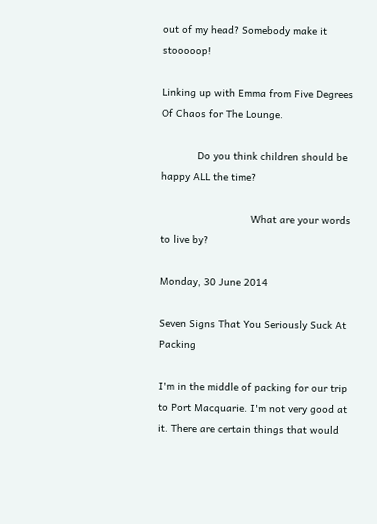out of my head? Somebody make it stooooop!

Linking up with Emma from Five Degrees Of Chaos for The Lounge.

            Do you think children should be happy ALL the time?

                              What are your words to live by?

Monday, 30 June 2014

Seven Signs That You Seriously Suck At Packing

I'm in the middle of packing for our trip to Port Macquarie. I'm not very good at it. There are certain things that would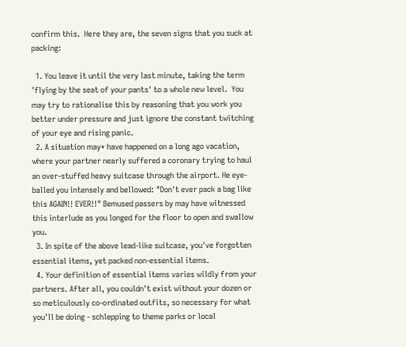confirm this.  Here they are, the seven signs that you suck at packing:

  1. You leave it until the very last minute, taking the term 'flying by the seat of your pants' to a whole new level.  You may try to rationalise this by reasoning that you work you better under pressure and just ignore the constant twitching of your eye and rising panic.
  2. A situation may* have happened on a long ago vacation, where your partner nearly suffered a coronary trying to haul an over-stuffed heavy suitcase through the airport. He eye-balled you intensely and bellowed: "Don't ever pack a bag like this AGAIN!! EVER!!" Bemused passers by may have witnessed this interlude as you longed for the floor to open and swallow you.
  3. In spite of the above lead-like suitcase, you've forgotten essential items, yet packed non-essential items.
  4. Your definition of essential items varies wildly from your partners. After all, you couldn't exist without your dozen or so meticulously co-ordinated outfits, so necessary for what you'll be doing - schlepping to theme parks or local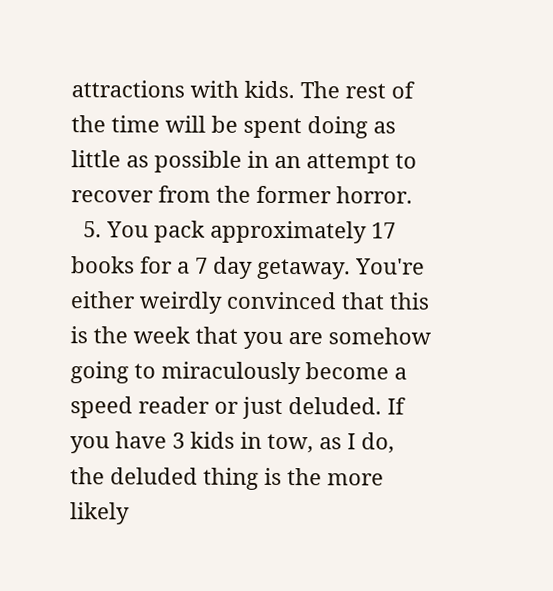attractions with kids. The rest of the time will be spent doing as little as possible in an attempt to recover from the former horror.
  5. You pack approximately 17 books for a 7 day getaway. You're either weirdly convinced that this is the week that you are somehow going to miraculously become a speed reader or just deluded. If you have 3 kids in tow, as I do, the deluded thing is the more likely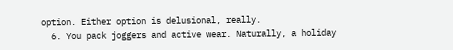option. Either option is delusional, really.
  6. You pack joggers and active wear. Naturally, a holiday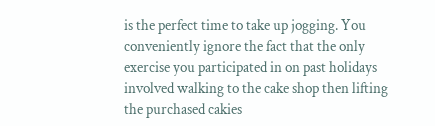is the perfect time to take up jogging. You conveniently ignore the fact that the only exercise you participated in on past holidays involved walking to the cake shop then lifting the purchased cakies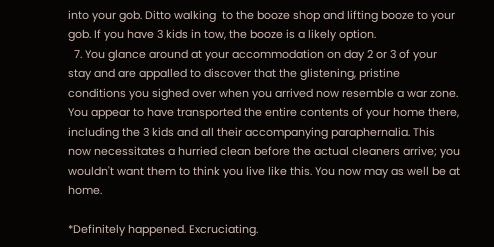into your gob. Ditto walking  to the booze shop and lifting booze to your gob. If you have 3 kids in tow, the booze is a likely option.
  7. You glance around at your accommodation on day 2 or 3 of your stay and are appalled to discover that the glistening, pristine conditions you sighed over when you arrived now resemble a war zone. You appear to have transported the entire contents of your home there, including the 3 kids and all their accompanying paraphernalia. This now necessitates a hurried clean before the actual cleaners arrive; you wouldn't want them to think you live like this. You now may as well be at home.

*Definitely happened. Excruciating.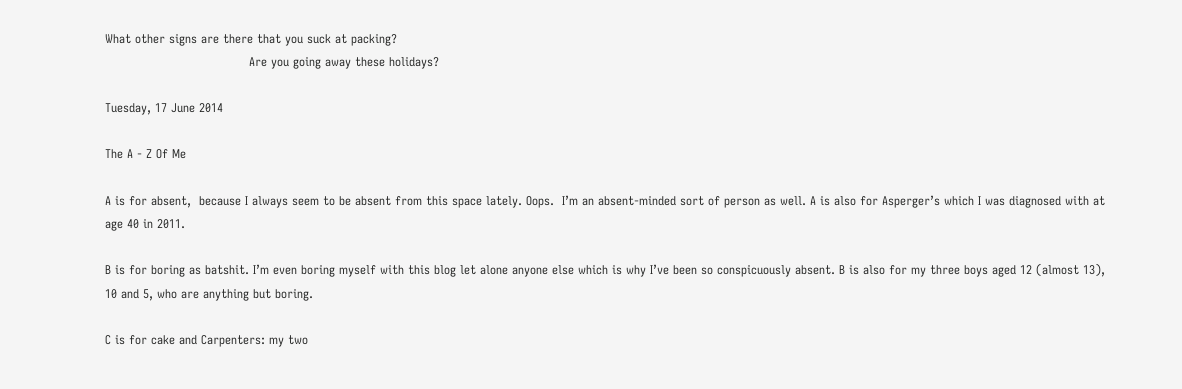What other signs are there that you suck at packing?
                                    Are you going away these holidays?

Tuesday, 17 June 2014

The A - Z Of Me

A is for absent,  because I always seem to be absent from this space lately. Oops.  I’m an absent-minded sort of person as well. A is also for Asperger’s which I was diagnosed with at age 40 in 2011.

B is for boring as batshit. I’m even boring myself with this blog let alone anyone else which is why I’ve been so conspicuously absent. B is also for my three boys aged 12 (almost 13), 10 and 5, who are anything but boring.

C is for cake and Carpenters: my two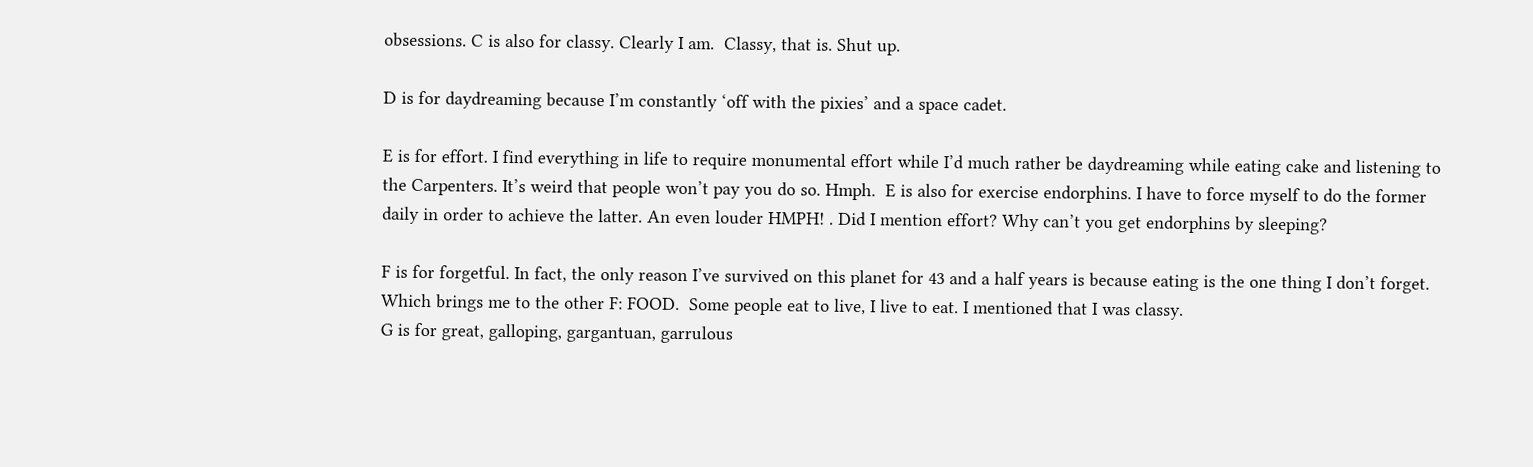obsessions. C is also for classy. Clearly I am.  Classy, that is. Shut up.

D is for daydreaming because I’m constantly ‘off with the pixies’ and a space cadet.

E is for effort. I find everything in life to require monumental effort while I’d much rather be daydreaming while eating cake and listening to the Carpenters. It’s weird that people won’t pay you do so. Hmph.  E is also for exercise endorphins. I have to force myself to do the former daily in order to achieve the latter. An even louder HMPH! . Did I mention effort? Why can’t you get endorphins by sleeping?

F is for forgetful. In fact, the only reason I’ve survived on this planet for 43 and a half years is because eating is the one thing I don’t forget. Which brings me to the other F: FOOD.  Some people eat to live, I live to eat. I mentioned that I was classy.
G is for great, galloping, gargantuan, garrulous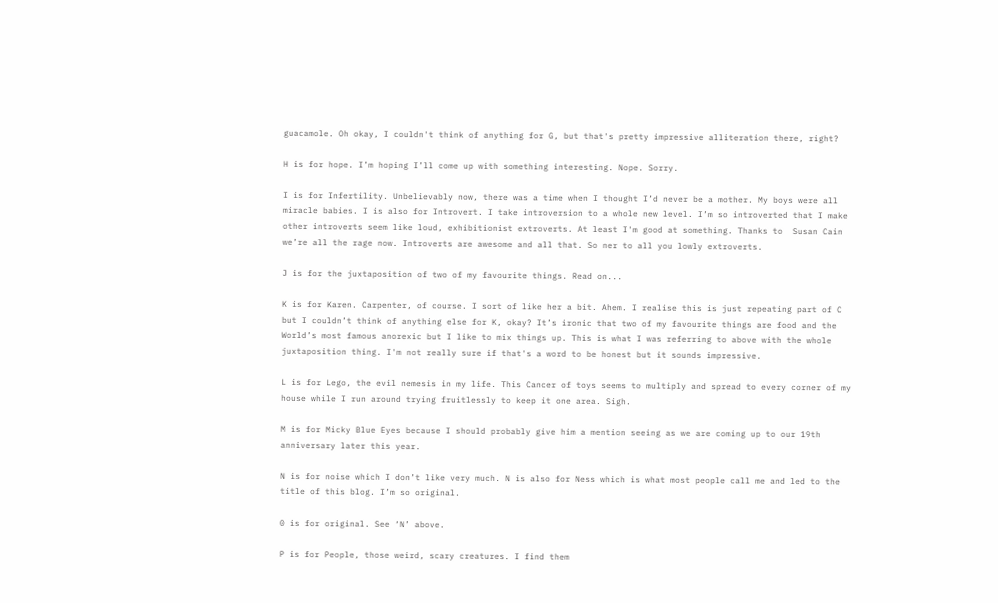guacamole. Oh okay, I couldn't think of anything for G, but that's pretty impressive alliteration there, right?

H is for hope. I’m hoping I’ll come up with something interesting. Nope. Sorry.

I is for Infertility. Unbelievably now, there was a time when I thought I’d never be a mother. My boys were all miracle babies. I is also for Introvert. I take introversion to a whole new level. I’m so introverted that I make other introverts seem like loud, exhibitionist extroverts. At least I'm good at something. Thanks to  Susan Cain we’re all the rage now. Introverts are awesome and all that. So ner to all you lowly extroverts.

J is for the juxtaposition of two of my favourite things. Read on...

K is for Karen. Carpenter, of course. I sort of like her a bit. Ahem. I realise this is just repeating part of C but I couldn’t think of anything else for K, okay? It’s ironic that two of my favourite things are food and the World’s most famous anorexic but I like to mix things up. This is what I was referring to above with the whole juxtaposition thing. I'm not really sure if that's a word to be honest but it sounds impressive.

L is for Lego, the evil nemesis in my life. This Cancer of toys seems to multiply and spread to every corner of my house while I run around trying fruitlessly to keep it one area. Sigh.

M is for Micky Blue Eyes because I should probably give him a mention seeing as we are coming up to our 19th anniversary later this year.

N is for noise which I don’t like very much. N is also for Ness which is what most people call me and led to the title of this blog. I’m so original.

0 is for original. See ‘N’ above.

P is for People, those weird, scary creatures. I find them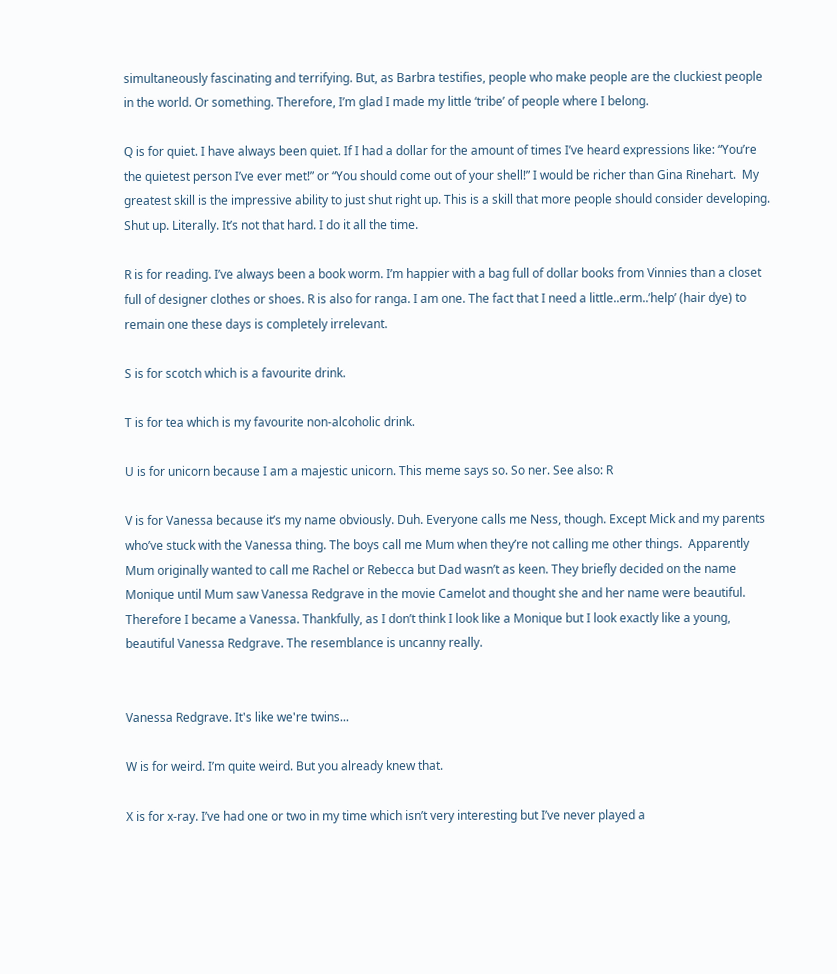simultaneously fascinating and terrifying. But, as Barbra testifies, people who make people are the cluckiest people in the world. Or something. Therefore, I’m glad I made my little ‘tribe’ of people where I belong.

Q is for quiet. I have always been quiet. If I had a dollar for the amount of times I’ve heard expressions like: “You’re the quietest person I’ve ever met!” or “You should come out of your shell!” I would be richer than Gina Rinehart.  My greatest skill is the impressive ability to just shut right up. This is a skill that more people should consider developing. Shut up. Literally. It’s not that hard. I do it all the time.

R is for reading. I’ve always been a book worm. I’m happier with a bag full of dollar books from Vinnies than a closet full of designer clothes or shoes. R is also for ranga. I am one. The fact that I need a little..erm..’help’ (hair dye) to remain one these days is completely irrelevant.

S is for scotch which is a favourite drink.

T is for tea which is my favourite non-alcoholic drink.

U is for unicorn because I am a majestic unicorn. This meme says so. So ner. See also: R

V is for Vanessa because it’s my name obviously. Duh. Everyone calls me Ness, though. Except Mick and my parents who’ve stuck with the Vanessa thing. The boys call me Mum when they’re not calling me other things.  Apparently Mum originally wanted to call me Rachel or Rebecca but Dad wasn’t as keen. They briefly decided on the name Monique until Mum saw Vanessa Redgrave in the movie Camelot and thought she and her name were beautiful. Therefore I became a Vanessa. Thankfully, as I don’t think I look like a Monique but I look exactly like a young, beautiful Vanessa Redgrave. The resemblance is uncanny really.


Vanessa Redgrave. It's like we're twins...

W is for weird. I’m quite weird. But you already knew that.

X is for x-ray. I’ve had one or two in my time which isn’t very interesting but I’ve never played a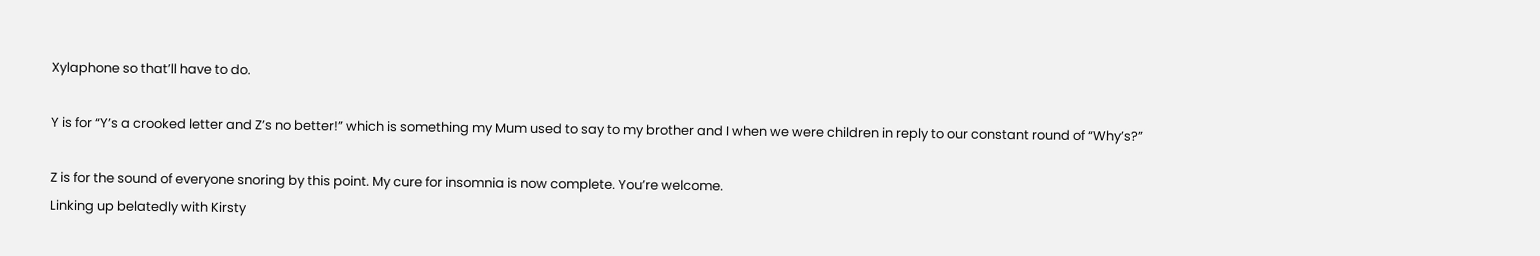Xylaphone so that’ll have to do.

Y is for “Y’s a crooked letter and Z’s no better!” which is something my Mum used to say to my brother and I when we were children in reply to our constant round of “Why’s?”

Z is for the sound of everyone snoring by this point. My cure for insomnia is now complete. You’re welcome.
Linking up belatedly with Kirsty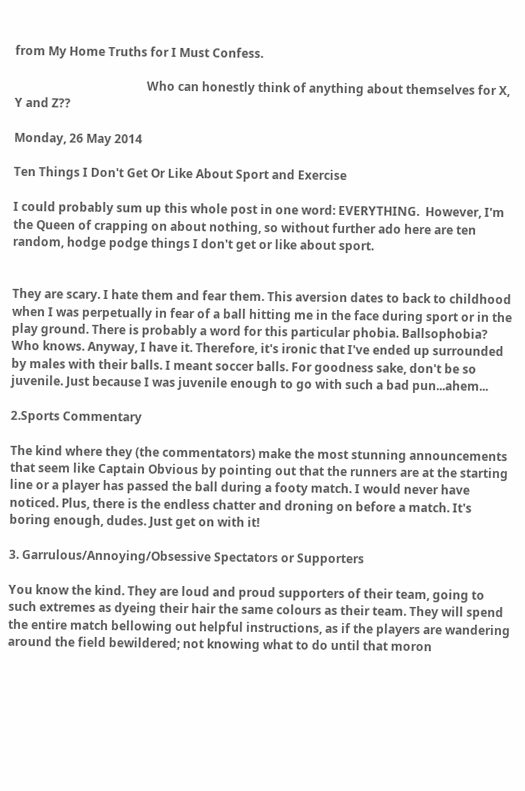from My Home Truths for I Must Confess.

                                            Who can honestly think of anything about themselves for X, Y and Z??

Monday, 26 May 2014

Ten Things I Don't Get Or Like About Sport and Exercise

I could probably sum up this whole post in one word: EVERYTHING.  However, I'm the Queen of crapping on about nothing, so without further ado here are ten random, hodge podge things I don't get or like about sport.


They are scary. I hate them and fear them. This aversion dates to back to childhood when I was perpetually in fear of a ball hitting me in the face during sport or in the play ground. There is probably a word for this particular phobia. Ballsophobia?  Who knows. Anyway, I have it. Therefore, it's ironic that I've ended up surrounded by males with their balls. I meant soccer balls. For goodness sake, don't be so juvenile. Just because I was juvenile enough to go with such a bad pun...ahem...

2.Sports Commentary

The kind where they (the commentators) make the most stunning announcements that seem like Captain Obvious by pointing out that the runners are at the starting line or a player has passed the ball during a footy match. I would never have noticed. Plus, there is the endless chatter and droning on before a match. It's boring enough, dudes. Just get on with it!

3. Garrulous/Annoying/Obsessive Spectators or Supporters

You know the kind. They are loud and proud supporters of their team, going to such extremes as dyeing their hair the same colours as their team. They will spend the entire match bellowing out helpful instructions, as if the players are wandering around the field bewildered; not knowing what to do until that moron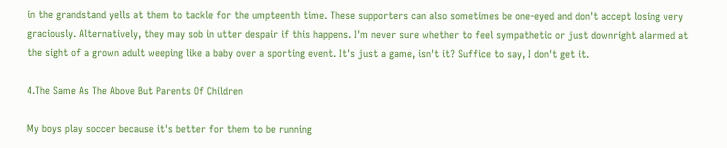in the grandstand yells at them to tackle for the umpteenth time. These supporters can also sometimes be one-eyed and don't accept losing very graciously. Alternatively, they may sob in utter despair if this happens. I'm never sure whether to feel sympathetic or just downright alarmed at the sight of a grown adult weeping like a baby over a sporting event. It's just a game, isn't it? Suffice to say, I don't get it.

4.The Same As The Above But Parents Of Children

My boys play soccer because it's better for them to be running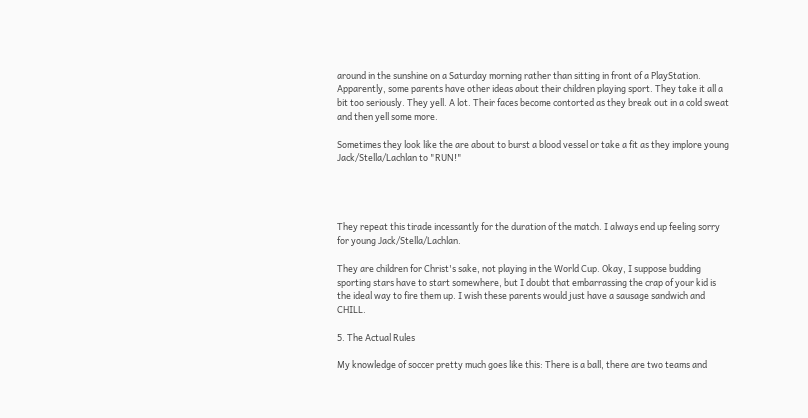around in the sunshine on a Saturday morning rather than sitting in front of a PlayStation. Apparently, some parents have other ideas about their children playing sport. They take it all a bit too seriously. They yell. A lot. Their faces become contorted as they break out in a cold sweat and then yell some more.

Sometimes they look like the are about to burst a blood vessel or take a fit as they implore young Jack/Stella/Lachlan to "RUN!"




They repeat this tirade incessantly for the duration of the match. I always end up feeling sorry for young Jack/Stella/Lachlan.

They are children for Christ's sake, not playing in the World Cup. Okay, I suppose budding sporting stars have to start somewhere, but I doubt that embarrassing the crap of your kid is the ideal way to fire them up. I wish these parents would just have a sausage sandwich and CHILL.

5. The Actual Rules

My knowledge of soccer pretty much goes like this: There is a ball, there are two teams and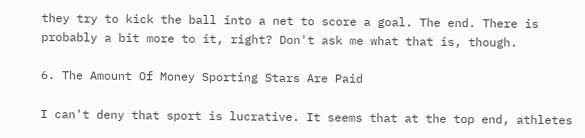they try to kick the ball into a net to score a goal. The end. There is probably a bit more to it, right? Don't ask me what that is, though.

6. The Amount Of Money Sporting Stars Are Paid

I can't deny that sport is lucrative. It seems that at the top end, athletes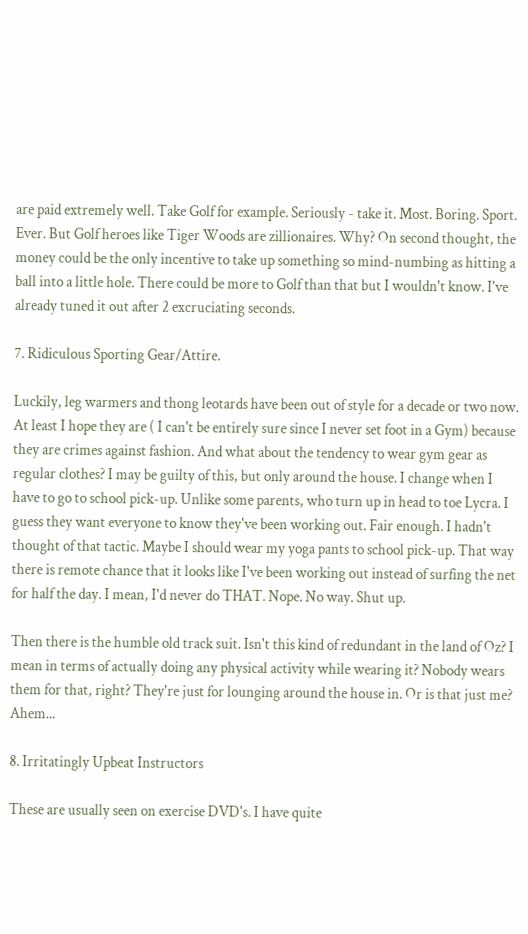are paid extremely well. Take Golf for example. Seriously - take it. Most. Boring. Sport. Ever. But Golf heroes like Tiger Woods are zillionaires. Why? On second thought, the money could be the only incentive to take up something so mind-numbing as hitting a ball into a little hole. There could be more to Golf than that but I wouldn't know. I've already tuned it out after 2 excruciating seconds.

7. Ridiculous Sporting Gear/Attire.

Luckily, leg warmers and thong leotards have been out of style for a decade or two now. At least I hope they are ( I can't be entirely sure since I never set foot in a Gym) because they are crimes against fashion. And what about the tendency to wear gym gear as regular clothes? I may be guilty of this, but only around the house. I change when I have to go to school pick-up. Unlike some parents, who turn up in head to toe Lycra. I guess they want everyone to know they've been working out. Fair enough. I hadn't thought of that tactic. Maybe I should wear my yoga pants to school pick-up. That way there is remote chance that it looks like I've been working out instead of surfing the net for half the day. I mean, I'd never do THAT. Nope. No way. Shut up.

Then there is the humble old track suit. Isn't this kind of redundant in the land of Oz? I mean in terms of actually doing any physical activity while wearing it? Nobody wears them for that, right? They're just for lounging around the house in. Or is that just me? Ahem...

8. Irritatingly Upbeat Instructors

These are usually seen on exercise DVD's. I have quite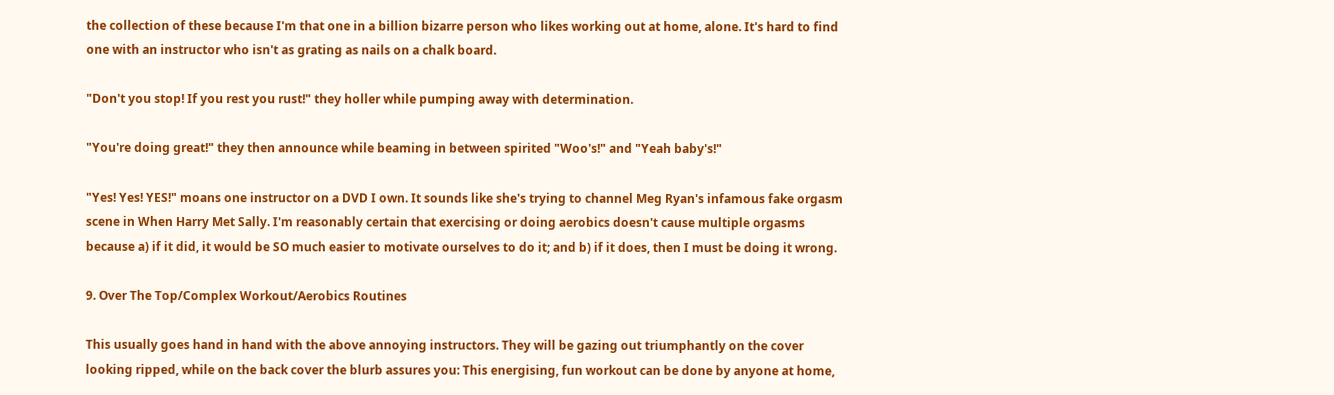the collection of these because I'm that one in a billion bizarre person who likes working out at home, alone. It's hard to find one with an instructor who isn't as grating as nails on a chalk board.

"Don't you stop! If you rest you rust!" they holler while pumping away with determination.

"You're doing great!" they then announce while beaming in between spirited "Woo's!" and "Yeah baby's!"

"Yes! Yes! YES!" moans one instructor on a DVD I own. It sounds like she's trying to channel Meg Ryan's infamous fake orgasm scene in When Harry Met Sally. I'm reasonably certain that exercising or doing aerobics doesn't cause multiple orgasms because a) if it did, it would be SO much easier to motivate ourselves to do it; and b) if it does, then I must be doing it wrong.

9. Over The Top/Complex Workout/Aerobics Routines

This usually goes hand in hand with the above annoying instructors. They will be gazing out triumphantly on the cover looking ripped, while on the back cover the blurb assures you: This energising, fun workout can be done by anyone at home,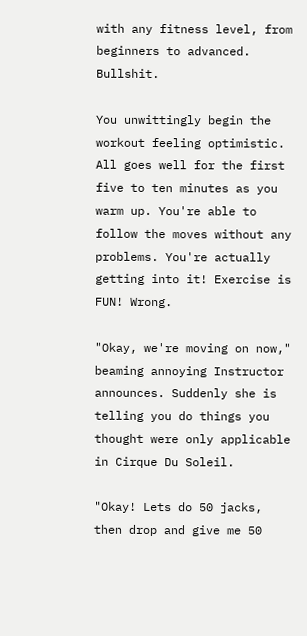with any fitness level, from beginners to advanced. Bullshit.

You unwittingly begin the workout feeling optimistic. All goes well for the first five to ten minutes as you warm up. You're able to follow the moves without any problems. You're actually getting into it! Exercise is FUN! Wrong.

"Okay, we're moving on now," beaming annoying Instructor announces. Suddenly she is telling you do things you thought were only applicable in Cirque Du Soleil.

"Okay! Lets do 50 jacks, then drop and give me 50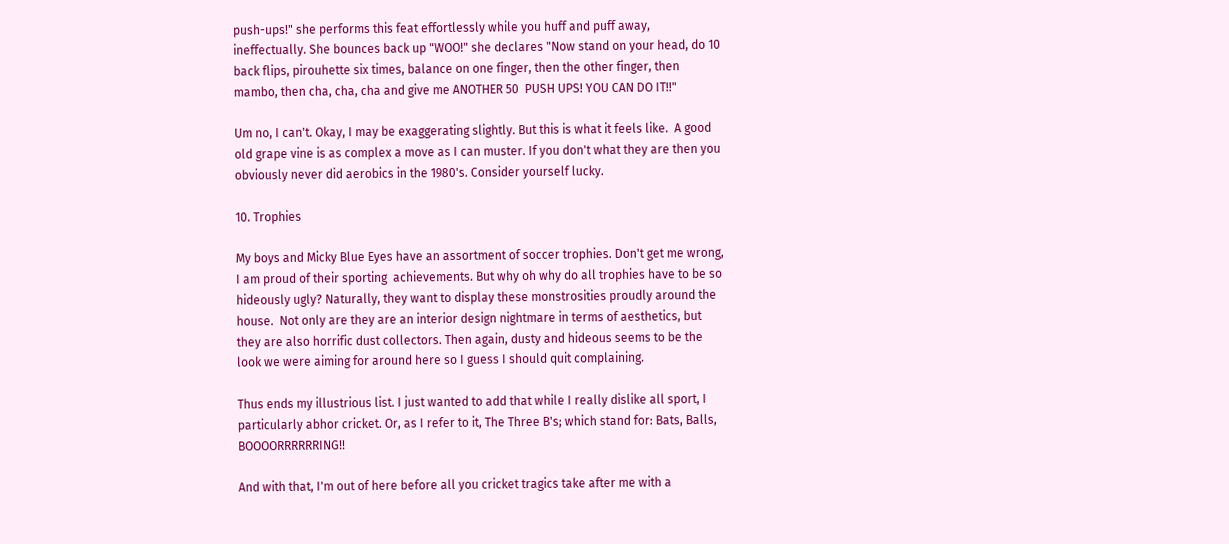push-ups!" she performs this feat effortlessly while you huff and puff away, ineffectually. She bounces back up "WOO!" she declares "Now stand on your head, do 10 back flips, pirouhette six times, balance on one finger, then the other finger, then mambo, then cha, cha, cha and give me ANOTHER 50  PUSH UPS! YOU CAN DO IT!!"

Um no, I can't. Okay, I may be exaggerating slightly. But this is what it feels like.  A good old grape vine is as complex a move as I can muster. If you don't what they are then you obviously never did aerobics in the 1980's. Consider yourself lucky.

10. Trophies

My boys and Micky Blue Eyes have an assortment of soccer trophies. Don't get me wrong, I am proud of their sporting  achievements. But why oh why do all trophies have to be so hideously ugly? Naturally, they want to display these monstrosities proudly around the house.  Not only are they are an interior design nightmare in terms of aesthetics, but they are also horrific dust collectors. Then again, dusty and hideous seems to be the look we were aiming for around here so I guess I should quit complaining.

Thus ends my illustrious list. I just wanted to add that while I really dislike all sport, I particularly abhor cricket. Or, as I refer to it, The Three B's; which stand for: Bats, Balls, BOOOORRRRRRING!!

And with that, I'm out of here before all you cricket tragics take after me with a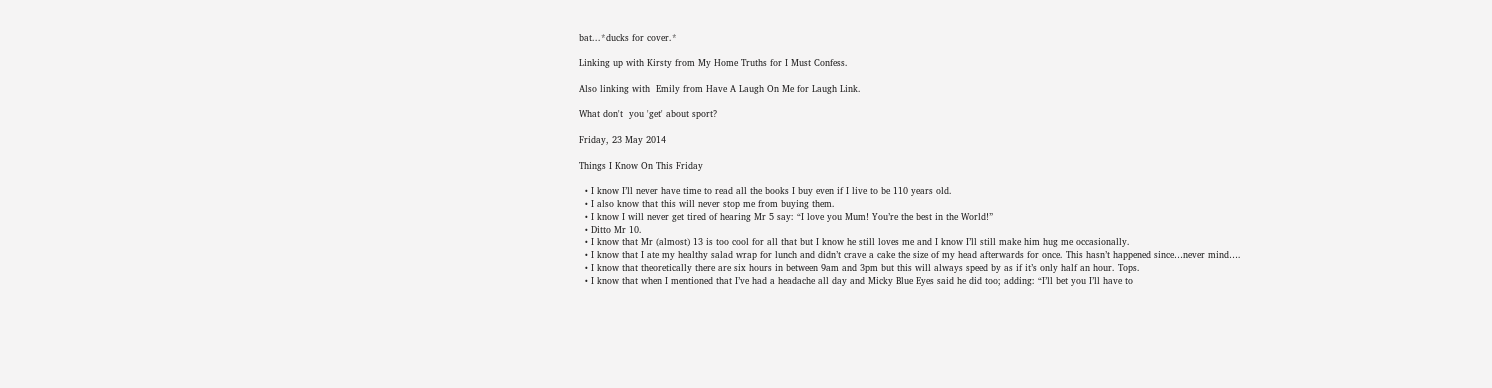bat...*ducks for cover.*

Linking up with Kirsty from My Home Truths for I Must Confess.

Also linking with  Emily from Have A Laugh On Me for Laugh Link.

What don't  you 'get' about sport?

Friday, 23 May 2014

Things I Know On This Friday

  • I know I’ll never have time to read all the books I buy even if I live to be 110 years old.
  • I also know that this will never stop me from buying them.
  • I know I will never get tired of hearing Mr 5 say: “I love you Mum! You’re the best in the World!”
  • Ditto Mr 10.
  • I know that Mr (almost) 13 is too cool for all that but I know he still loves me and I know I’ll still make him hug me occasionally.
  • I know that I ate my healthy salad wrap for lunch and didn’t crave a cake the size of my head afterwards for once. This hasn’t happened since…never mind….
  • I know that theoretically there are six hours in between 9am and 3pm but this will always speed by as if it’s only half an hour. Tops.
  • I know that when I mentioned that I’ve had a headache all day and Micky Blue Eyes said he did too; adding: “I’ll bet you I’ll have to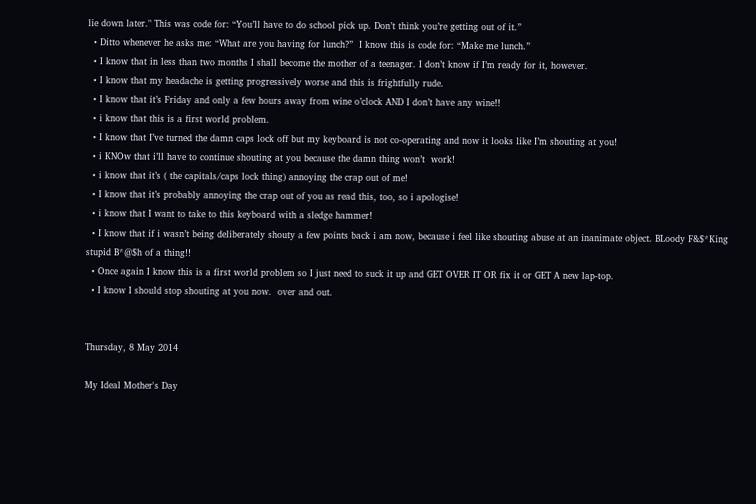lie down later." This was code for: “You’ll have to do school pick up. Don’t think you’re getting out of it.”
  • Ditto whenever he asks me: “What are you having for lunch?”  I know this is code for: “Make me lunch.”
  • I know that in less than two months I shall become the mother of a teenager. I don’t know if I’m ready for it, however.
  • I know that my headache is getting progressively worse and this is frightfully rude.
  • I know that it’s Friday and only a few hours away from wine o’clock AND I don’t have any wine!!
  • i know that this is a first world problem.
  • I know that I’ve turned the damn caps lock off but my keyboard is not co-operating and now it looks like I’m shouting at you!
  • i KNOw that i’ll have to continue shouting at you because the damn thing won’t  work!
  • i know that it’s ( the capitals/caps lock thing) annoying the crap out of me!
  • I know that it’s probably annoying the crap out of you as read this, too, so i apologise!
  • i know that I want to take to this keyboard with a sledge hammer!
  • I know that if i wasn’t being deliberately shouty a few points back i am now, because i feel like shouting abuse at an inanimate object. BLoody F&$*King stupid B*@$h of a thing!!
  • Once again I know this is a first world problem so I just need to suck it up and GET OVER IT OR fix it or GET A new lap-top.
  • I know I should stop shouting at you now.  over and out.


Thursday, 8 May 2014

My Ideal Mother's Day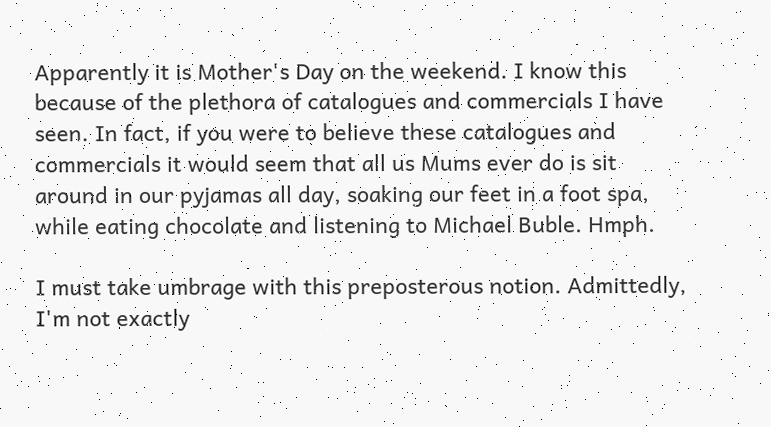Apparently it is Mother's Day on the weekend. I know this because of the plethora of catalogues and commercials I have seen. In fact, if you were to believe these catalogues and commercials it would seem that all us Mums ever do is sit around in our pyjamas all day, soaking our feet in a foot spa, while eating chocolate and listening to Michael Buble. Hmph.

I must take umbrage with this preposterous notion. Admittedly, I'm not exactly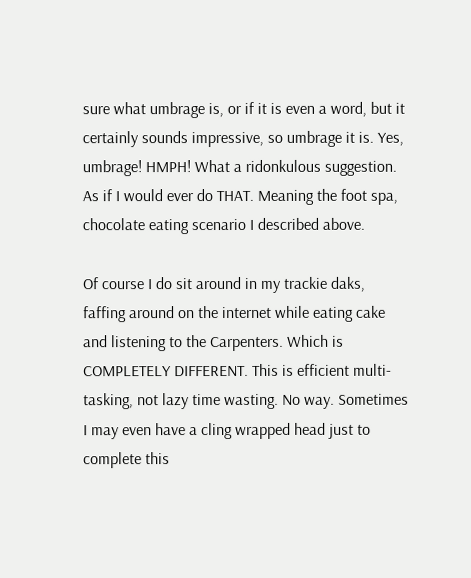sure what umbrage is, or if it is even a word, but it certainly sounds impressive, so umbrage it is. Yes, umbrage! HMPH! What a ridonkulous suggestion. As if I would ever do THAT. Meaning the foot spa, chocolate eating scenario I described above.

Of course I do sit around in my trackie daks, faffing around on the internet while eating cake and listening to the Carpenters. Which is COMPLETELY DIFFERENT. This is efficient multi-tasking, not lazy time wasting. No way. Sometimes I may even have a cling wrapped head just to complete this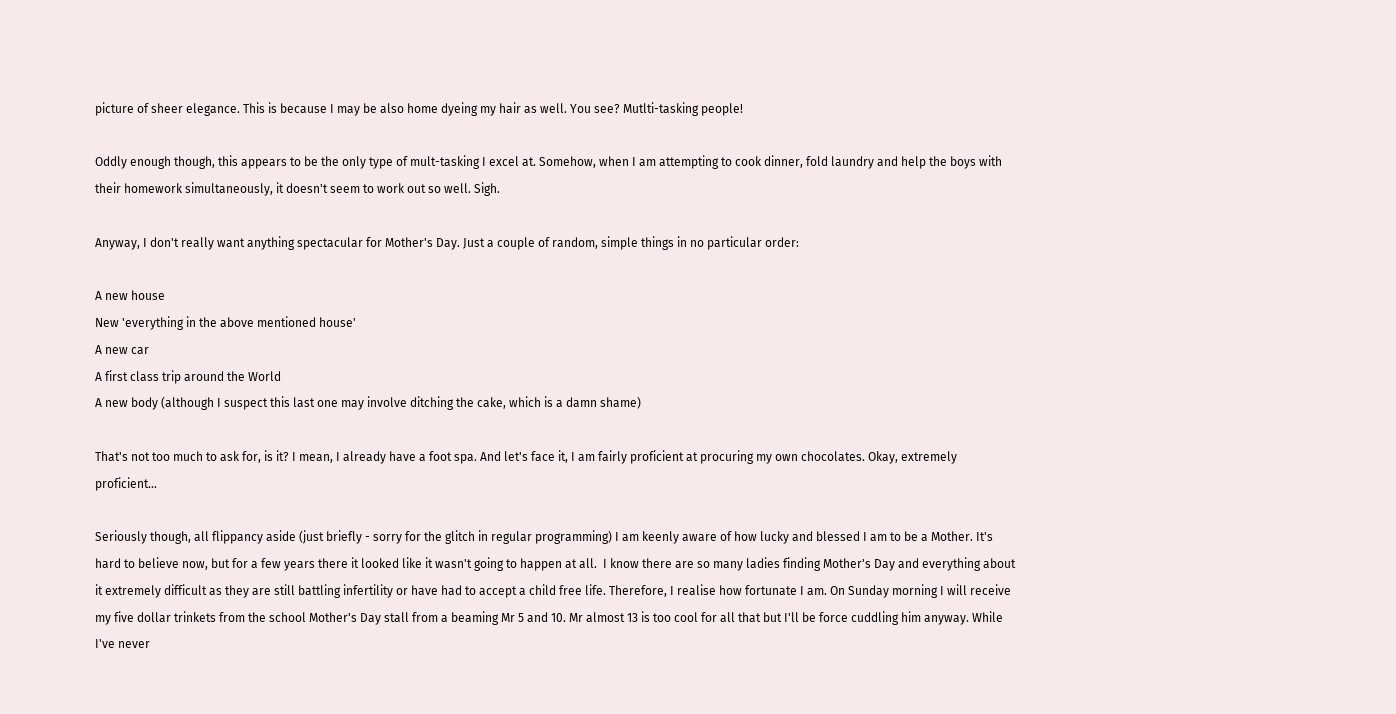picture of sheer elegance. This is because I may be also home dyeing my hair as well. You see? Mutlti-tasking people!

Oddly enough though, this appears to be the only type of mult-tasking I excel at. Somehow, when I am attempting to cook dinner, fold laundry and help the boys with their homework simultaneously, it doesn't seem to work out so well. Sigh.

Anyway, I don't really want anything spectacular for Mother's Day. Just a couple of random, simple things in no particular order:

A new house
New 'everything in the above mentioned house'
A new car
A first class trip around the World
A new body (although I suspect this last one may involve ditching the cake, which is a damn shame)

That's not too much to ask for, is it? I mean, I already have a foot spa. And let's face it, I am fairly proficient at procuring my own chocolates. Okay, extremely proficient...

Seriously though, all flippancy aside (just briefly - sorry for the glitch in regular programming) I am keenly aware of how lucky and blessed I am to be a Mother. It's hard to believe now, but for a few years there it looked like it wasn't going to happen at all.  I know there are so many ladies finding Mother's Day and everything about it extremely difficult as they are still battling infertility or have had to accept a child free life. Therefore, I realise how fortunate I am. On Sunday morning I will receive my five dollar trinkets from the school Mother's Day stall from a beaming Mr 5 and 10. Mr almost 13 is too cool for all that but I'll be force cuddling him anyway. While I've never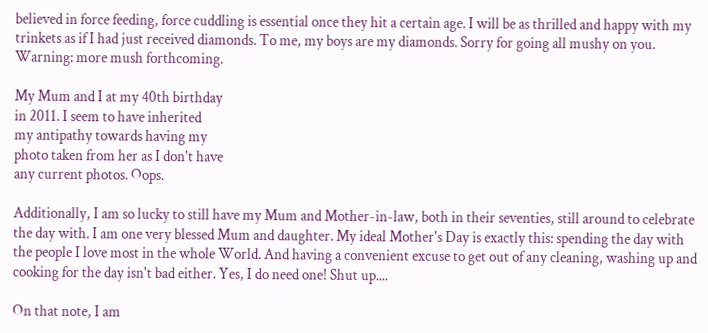believed in force feeding, force cuddling is essential once they hit a certain age. I will be as thrilled and happy with my trinkets as if I had just received diamonds. To me, my boys are my diamonds. Sorry for going all mushy on you. Warning: more mush forthcoming.

My Mum and I at my 40th birthday
in 2011. I seem to have inherited
my antipathy towards having my
photo taken from her as I don't have
any current photos. Oops.

Additionally, I am so lucky to still have my Mum and Mother-in-law, both in their seventies, still around to celebrate the day with. I am one very blessed Mum and daughter. My ideal Mother's Day is exactly this: spending the day with the people I love most in the whole World. And having a convenient excuse to get out of any cleaning, washing up and cooking for the day isn't bad either. Yes, I do need one! Shut up....

On that note, I am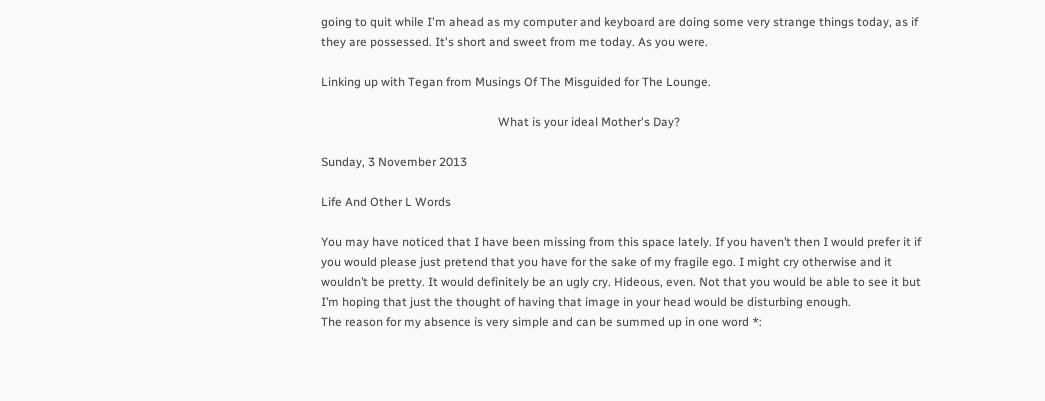going to quit while I'm ahead as my computer and keyboard are doing some very strange things today, as if they are possessed. It's short and sweet from me today. As you were.

Linking up with Tegan from Musings Of The Misguided for The Lounge.

                                                           What is your ideal Mother's Day?

Sunday, 3 November 2013

Life And Other L Words

You may have noticed that I have been missing from this space lately. If you haven’t then I would prefer it if you would please just pretend that you have for the sake of my fragile ego. I might cry otherwise and it wouldn’t be pretty. It would definitely be an ugly cry. Hideous, even. Not that you would be able to see it but I’m hoping that just the thought of having that image in your head would be disturbing enough.
The reason for my absence is very simple and can be summed up in one word *: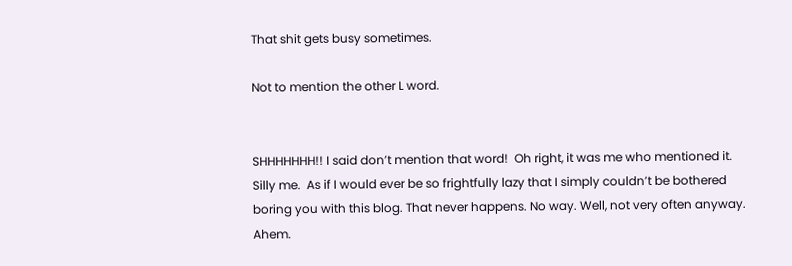That shit gets busy sometimes.

Not to mention the other L word.


SHHHHHHH!! I said don’t mention that word!  Oh right, it was me who mentioned it. Silly me.  As if I would ever be so frightfully lazy that I simply couldn’t be bothered boring you with this blog. That never happens. No way. Well, not very often anyway. Ahem.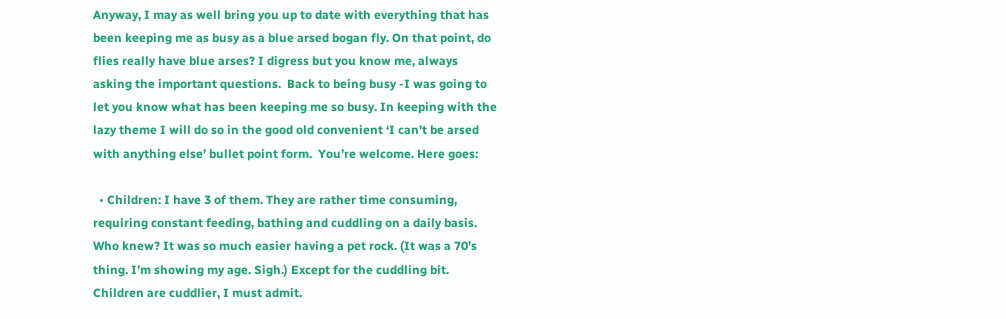Anyway, I may as well bring you up to date with everything that has been keeping me as busy as a blue arsed bogan fly. On that point, do flies really have blue arses? I digress but you know me, always asking the important questions.  Back to being busy -I was going to let you know what has been keeping me so busy. In keeping with the lazy theme I will do so in the good old convenient ‘I can’t be arsed with anything else’ bullet point form.  You’re welcome. Here goes:

  • Children: I have 3 of them. They are rather time consuming, requiring constant feeding, bathing and cuddling on a daily basis. Who knew? It was so much easier having a pet rock. (It was a 70’s thing. I’m showing my age. Sigh.) Except for the cuddling bit. Children are cuddlier, I must admit.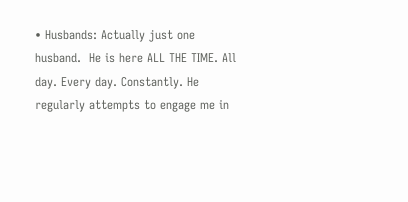• Husbands: Actually just one husband.  He is here ALL THE TIME. All day. Every day. Constantly. He regularly attempts to engage me in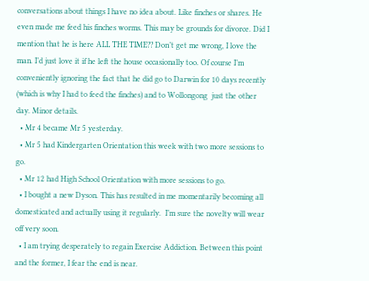conversations about things I have no idea about. Like finches or shares. He even made me feed his finches worms. This may be grounds for divorce. Did I mention that he is here ALL THE TIME?? Don’t get me wrong, I love the man. I’d just love it if he left the house occasionally too. Of course I’m conveniently ignoring the fact that he did go to Darwin for 10 days recently (which is why I had to feed the finches) and to Wollongong  just the other day. Minor details.
  • Mr 4 became Mr 5 yesterday.
  • Mr 5 had Kindergarten Orientation this week with two more sessions to go.
  • Mr 12 had High School Orientation with more sessions to go.
  • I bought a new Dyson. This has resulted in me momentarily becoming all domesticated and actually using it regularly.  I’m sure the novelty will wear off very soon.
  • I am trying desperately to regain Exercise Addiction. Between this point and the former, I fear the end is near.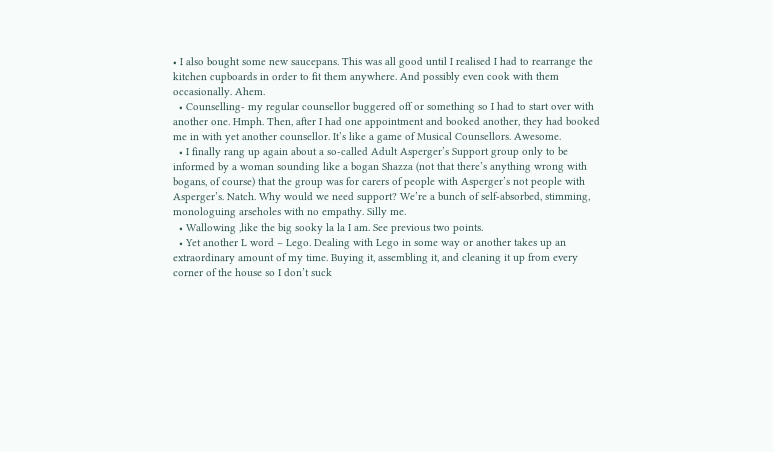• I also bought some new saucepans. This was all good until I realised I had to rearrange the kitchen cupboards in order to fit them anywhere. And possibly even cook with them occasionally. Ahem.
  • Counselling- my regular counsellor buggered off or something so I had to start over with another one. Hmph. Then, after I had one appointment and booked another, they had booked me in with yet another counsellor. It’s like a game of Musical Counsellors. Awesome.
  • I finally rang up again about a so-called Adult Asperger’s Support group only to be informed by a woman sounding like a bogan Shazza (not that there’s anything wrong with bogans, of course) that the group was for carers of people with Asperger’s not people with Asperger’s. Natch. Why would we need support? We’re a bunch of self-absorbed, stimming, monologuing arseholes with no empathy. Silly me.
  • Wallowing ,like the big sooky la la I am. See previous two points.
  • Yet another L word – Lego. Dealing with Lego in some way or another takes up an extraordinary amount of my time. Buying it, assembling it, and cleaning it up from every corner of the house so I don’t suck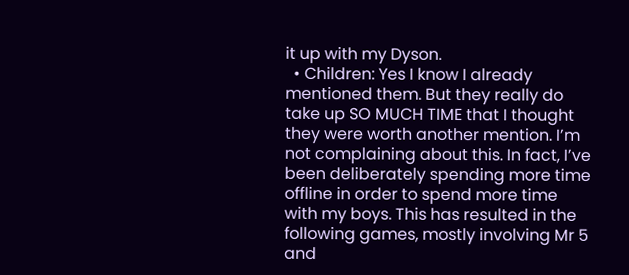it up with my Dyson.
  • Children: Yes I know I already mentioned them. But they really do take up SO MUCH TIME that I thought they were worth another mention. I’m not complaining about this. In fact, I’ve been deliberately spending more time offline in order to spend more time with my boys. This has resulted in the following games, mostly involving Mr 5 and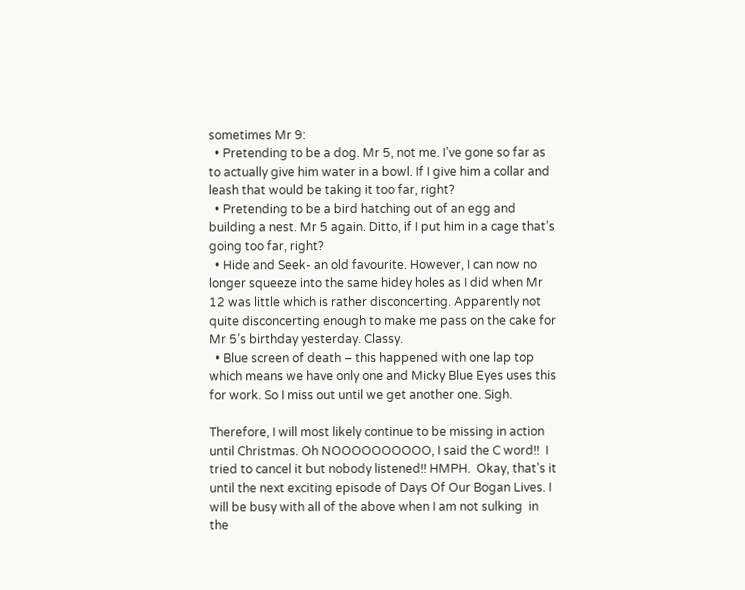sometimes Mr 9:
  • Pretending to be a dog. Mr 5, not me. I’ve gone so far as to actually give him water in a bowl. If I give him a collar and leash that would be taking it too far, right?
  • Pretending to be a bird hatching out of an egg and building a nest. Mr 5 again. Ditto, if I put him in a cage that’s going too far, right?
  • Hide and Seek- an old favourite. However, I can now no longer squeeze into the same hidey holes as I did when Mr 12 was little which is rather disconcerting. Apparently not quite disconcerting enough to make me pass on the cake for Mr 5’s birthday yesterday. Classy.
  • Blue screen of death – this happened with one lap top which means we have only one and Micky Blue Eyes uses this for work. So I miss out until we get another one. Sigh.

Therefore, I will most likely continue to be missing in action until Christmas. Oh NOOOOOOOOOO, I said the C word!!  I tried to cancel it but nobody listened!! HMPH.  Okay, that’s it until the next exciting episode of Days Of Our Bogan Lives. I will be busy with all of the above when I am not sulking  in the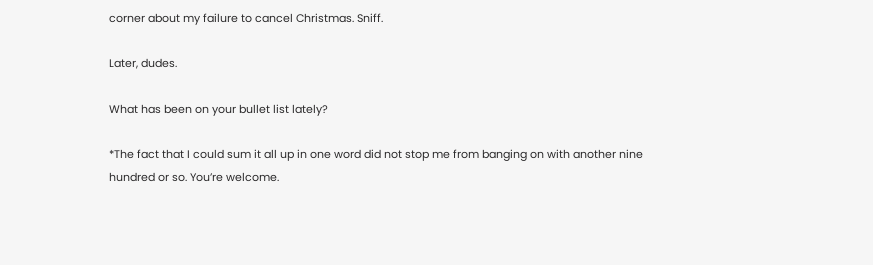corner about my failure to cancel Christmas. Sniff.

Later, dudes.

What has been on your bullet list lately?

*The fact that I could sum it all up in one word did not stop me from banging on with another nine hundred or so. You’re welcome.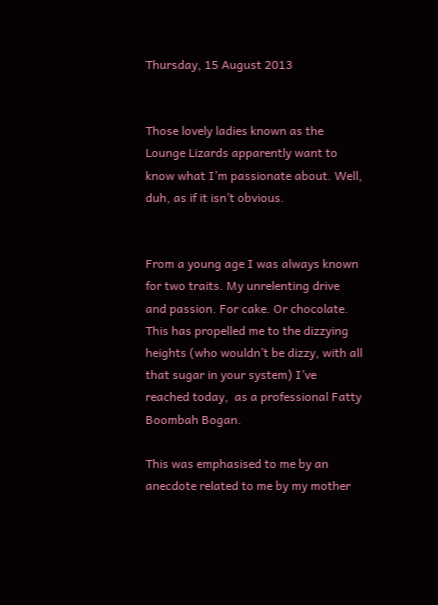Thursday, 15 August 2013


Those lovely ladies known as the Lounge Lizards apparently want to know what I’m passionate about. Well, duh, as if it isn’t obvious.


From a young age I was always known for two traits. My unrelenting drive and passion. For cake. Or chocolate. This has propelled me to the dizzying heights (who wouldn’t be dizzy, with all that sugar in your system) I’ve reached today,  as a professional Fatty Boombah Bogan.

This was emphasised to me by an anecdote related to me by my mother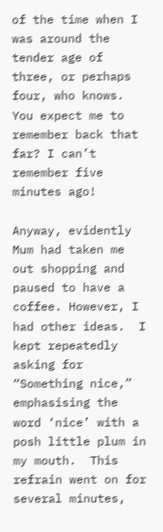of the time when I was around the tender age of three, or perhaps four, who knows. You expect me to remember back that far? I can’t remember five minutes ago!

Anyway, evidently Mum had taken me out shopping and paused to have a coffee. However, I had other ideas.  I kept repeatedly asking for “Something nice,” emphasising the word ‘nice’ with a posh little plum in my mouth.  This refrain went on for several minutes,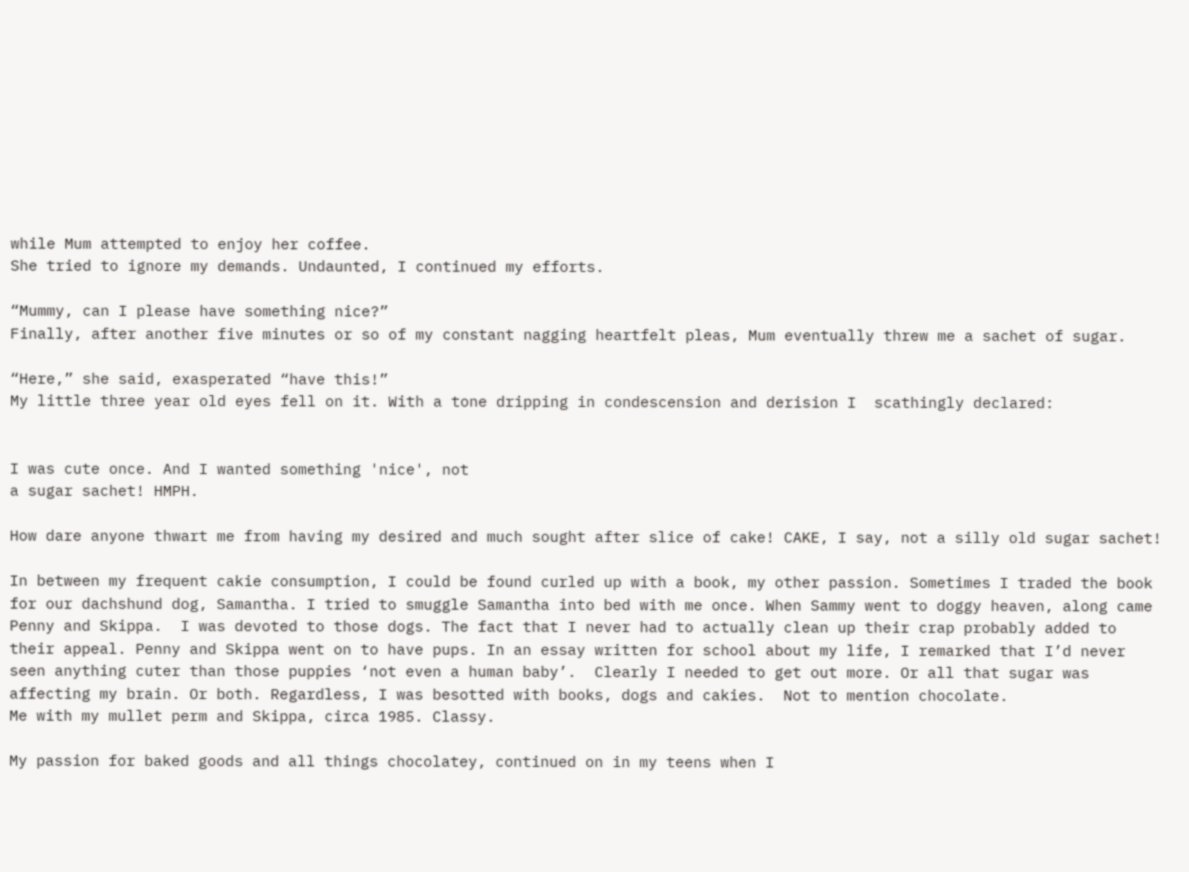while Mum attempted to enjoy her coffee.
She tried to ignore my demands. Undaunted, I continued my efforts.

“Mummy, can I please have something nice?”
Finally, after another five minutes or so of my constant nagging heartfelt pleas, Mum eventually threw me a sachet of sugar.

“Here,” she said, exasperated “have this!”
My little three year old eyes fell on it. With a tone dripping in condescension and derision I  scathingly declared:


I was cute once. And I wanted something 'nice', not
a sugar sachet! HMPH.

How dare anyone thwart me from having my desired and much sought after slice of cake! CAKE, I say, not a silly old sugar sachet!

In between my frequent cakie consumption, I could be found curled up with a book, my other passion. Sometimes I traded the book for our dachshund dog, Samantha. I tried to smuggle Samantha into bed with me once. When Sammy went to doggy heaven, along came Penny and Skippa.  I was devoted to those dogs. The fact that I never had to actually clean up their crap probably added to their appeal. Penny and Skippa went on to have pups. In an essay written for school about my life, I remarked that I’d never seen anything cuter than those puppies ‘not even a human baby’.  Clearly I needed to get out more. Or all that sugar was affecting my brain. Or both. Regardless, I was besotted with books, dogs and cakies.  Not to mention chocolate.
Me with my mullet perm and Skippa, circa 1985. Classy.

My passion for baked goods and all things chocolatey, continued on in my teens when I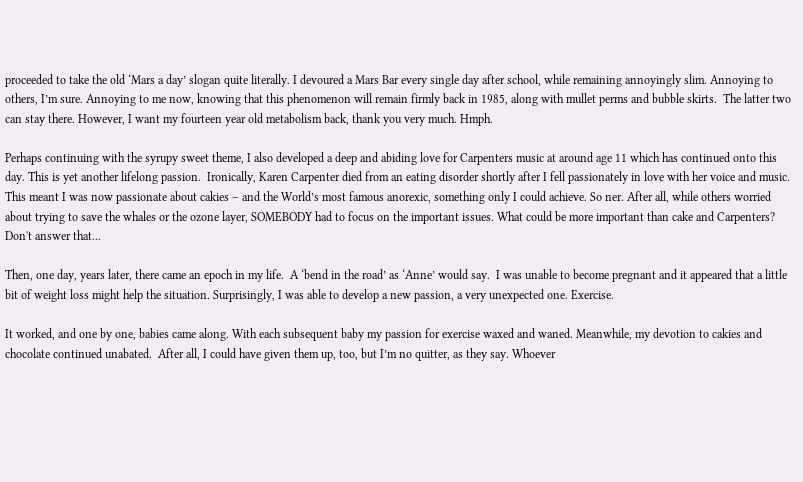proceeded to take the old ‘Mars a day’ slogan quite literally. I devoured a Mars Bar every single day after school, while remaining annoyingly slim. Annoying to others, I’m sure. Annoying to me now, knowing that this phenomenon will remain firmly back in 1985, along with mullet perms and bubble skirts.  The latter two can stay there. However, I want my fourteen year old metabolism back, thank you very much. Hmph.

Perhaps continuing with the syrupy sweet theme, I also developed a deep and abiding love for Carpenters music at around age 11 which has continued onto this day. This is yet another lifelong passion.  Ironically, Karen Carpenter died from an eating disorder shortly after I fell passionately in love with her voice and music. This meant I was now passionate about cakies – and the World’s most famous anorexic, something only I could achieve. So ner. After all, while others worried about trying to save the whales or the ozone layer, SOMEBODY had to focus on the important issues. What could be more important than cake and Carpenters? Don't answer that...

Then, one day, years later, there came an epoch in my life.  A ‘bend in the road’ as ‘Anne’ would say.  I was unable to become pregnant and it appeared that a little bit of weight loss might help the situation. Surprisingly, I was able to develop a new passion, a very unexpected one. Exercise.

It worked, and one by one, babies came along. With each subsequent baby my passion for exercise waxed and waned. Meanwhile, my devotion to cakies and chocolate continued unabated.  After all, I could have given them up, too, but I’m no quitter, as they say. Whoever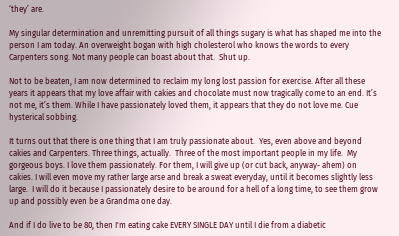‘they’ are.

My singular determination and unremitting pursuit of all things sugary is what has shaped me into the person I am today. An overweight bogan with high cholesterol who knows the words to every Carpenters song. Not many people can boast about that.  Shut up.

Not to be beaten, I am now determined to reclaim my long lost passion for exercise. After all these years it appears that my love affair with cakies and chocolate must now tragically come to an end. It’s not me, it’s them. While I have passionately loved them, it appears that they do not love me. Cue hysterical sobbing.

It turns out that there is one thing that I am truly passionate about.  Yes, even above and beyond cakies and Carpenters. Three things, actually.  Three of the most important people in my life.  My gorgeous boys. I love them passionately. For them, I will give up (or cut back, anyway- ahem) on cakies. I will even move my rather large arse and break a sweat everyday, until it becomes slightly less large.  I will do it because I passionately desire to be around for a hell of a long time, to see them grow up and possibly even be a Grandma one day.

And if I do live to be 80, then I'm eating cake EVERY SINGLE DAY until I die from a diabetic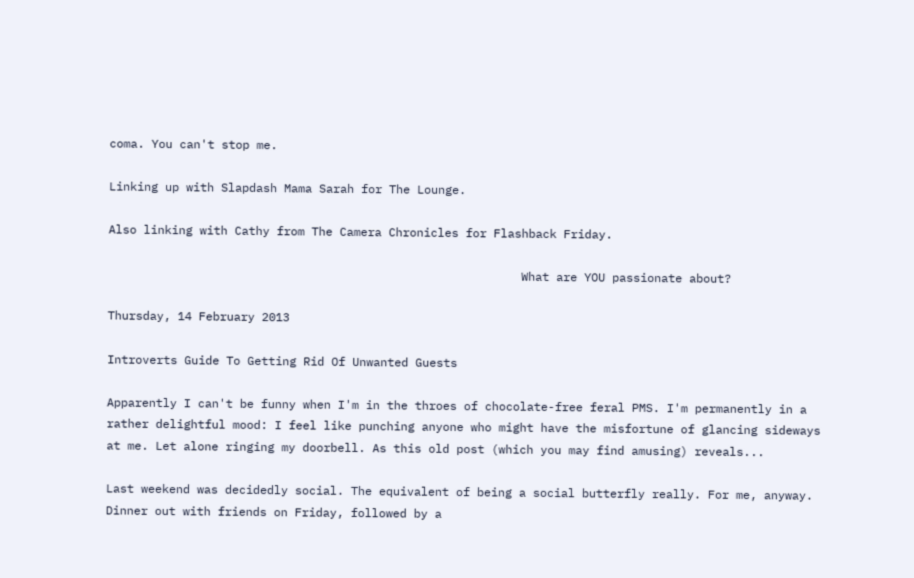coma. You can't stop me.

Linking up with Slapdash Mama Sarah for The Lounge.

Also linking with Cathy from The Camera Chronicles for Flashback Friday.

                                                           What are YOU passionate about?

Thursday, 14 February 2013

Introverts Guide To Getting Rid Of Unwanted Guests

Apparently I can't be funny when I'm in the throes of chocolate-free feral PMS. I'm permanently in a rather delightful mood: I feel like punching anyone who might have the misfortune of glancing sideways at me. Let alone ringing my doorbell. As this old post (which you may find amusing) reveals...

Last weekend was decidedly social. The equivalent of being a social butterfly really. For me, anyway. Dinner out with friends on Friday, followed by a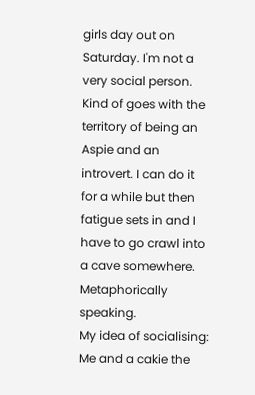girls day out on Saturday. I'm not a very social person. Kind of goes with the territory of being an Aspie and an introvert. I can do it for a while but then fatigue sets in and I have to go crawl into a cave somewhere. Metaphorically speaking.
My idea of socialising: Me and a cakie the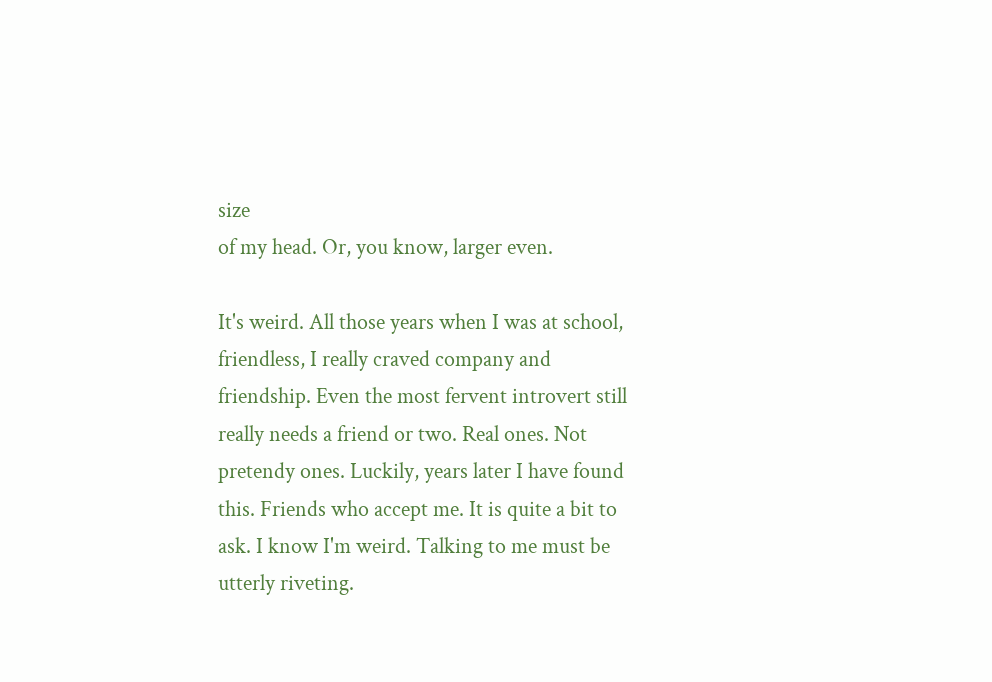size
of my head. Or, you know, larger even.

It's weird. All those years when I was at school, friendless, I really craved company and friendship. Even the most fervent introvert still really needs a friend or two. Real ones. Not pretendy ones. Luckily, years later I have found this. Friends who accept me. It is quite a bit to ask. I know I'm weird. Talking to me must be utterly riveting.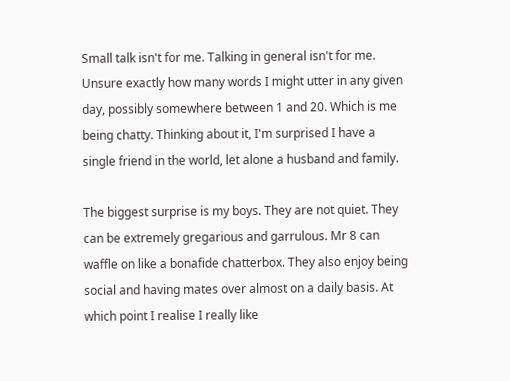Small talk isn't for me. Talking in general isn't for me. Unsure exactly how many words I might utter in any given day, possibly somewhere between 1 and 20. Which is me being chatty. Thinking about it, I'm surprised I have a single friend in the world, let alone a husband and family.

The biggest surprise is my boys. They are not quiet. They can be extremely gregarious and garrulous. Mr 8 can waffle on like a bonafide chatterbox. They also enjoy being social and having mates over almost on a daily basis. At which point I realise I really like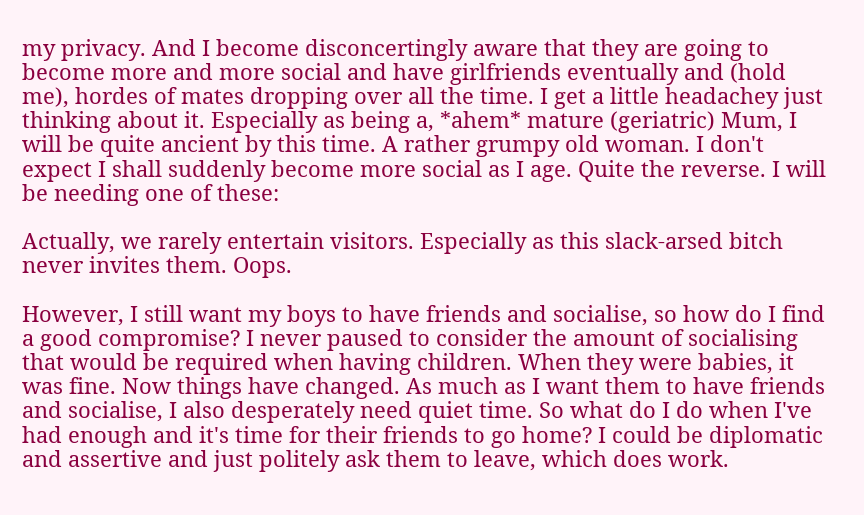my privacy. And I become disconcertingly aware that they are going to become more and more social and have girlfriends eventually and (hold me), hordes of mates dropping over all the time. I get a little headachey just thinking about it. Especially as being a, *ahem* mature (geriatric) Mum, I will be quite ancient by this time. A rather grumpy old woman. I don't expect I shall suddenly become more social as I age. Quite the reverse. I will be needing one of these:

Actually, we rarely entertain visitors. Especially as this slack-arsed bitch never invites them. Oops.

However, I still want my boys to have friends and socialise, so how do I find a good compromise? I never paused to consider the amount of socialising that would be required when having children. When they were babies, it was fine. Now things have changed. As much as I want them to have friends and socialise, I also desperately need quiet time. So what do I do when I've had enough and it's time for their friends to go home? I could be diplomatic and assertive and just politely ask them to leave, which does work.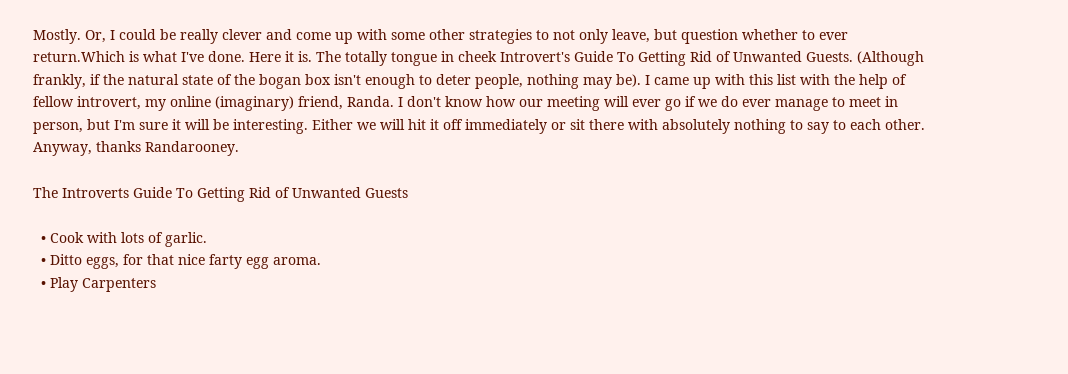Mostly. Or, I could be really clever and come up with some other strategies to not only leave, but question whether to ever return.Which is what I've done. Here it is. The totally tongue in cheek Introvert's Guide To Getting Rid of Unwanted Guests. (Although frankly, if the natural state of the bogan box isn't enough to deter people, nothing may be). I came up with this list with the help of fellow introvert, my online (imaginary) friend, Randa. I don't know how our meeting will ever go if we do ever manage to meet in person, but I'm sure it will be interesting. Either we will hit it off immediately or sit there with absolutely nothing to say to each other. Anyway, thanks Randarooney.

The Introverts Guide To Getting Rid of Unwanted Guests

  • Cook with lots of garlic.
  • Ditto eggs, for that nice farty egg aroma.
  • Play Carpenters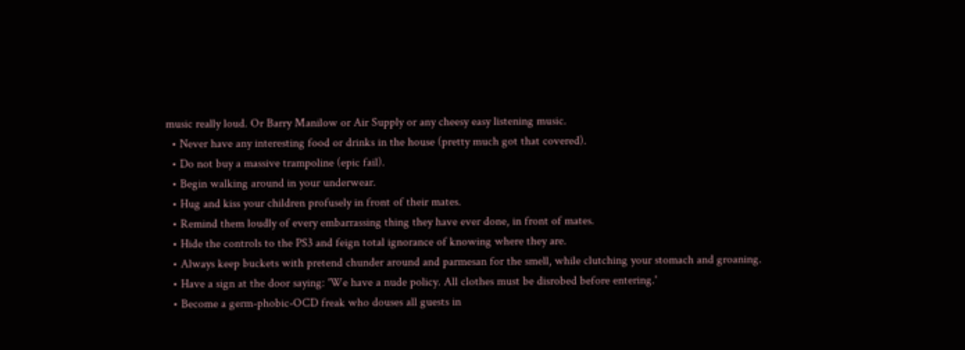music really loud. Or Barry Manilow or Air Supply or any cheesy easy listening music.
  • Never have any interesting food or drinks in the house (pretty much got that covered).
  • Do not buy a massive trampoline (epic fail).
  • Begin walking around in your underwear.
  • Hug and kiss your children profusely in front of their mates.
  • Remind them loudly of every embarrassing thing they have ever done, in front of mates.
  • Hide the controls to the PS3 and feign total ignorance of knowing where they are.
  • Always keep buckets with pretend chunder around and parmesan for the smell, while clutching your stomach and groaning.
  • Have a sign at the door saying: 'We have a nude policy. All clothes must be disrobed before entering.'
  • Become a germ-phobic-OCD freak who douses all guests in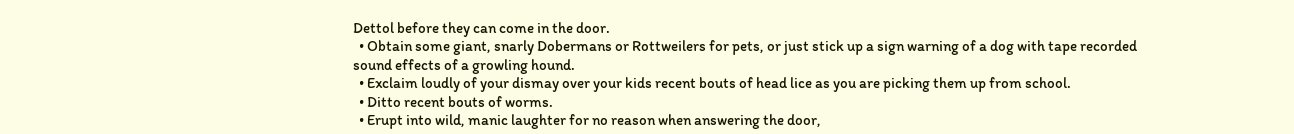Dettol before they can come in the door.
  • Obtain some giant, snarly Dobermans or Rottweilers for pets, or just stick up a sign warning of a dog with tape recorded sound effects of a growling hound.
  • Exclaim loudly of your dismay over your kids recent bouts of head lice as you are picking them up from school.
  • Ditto recent bouts of worms.
  • Erupt into wild, manic laughter for no reason when answering the door,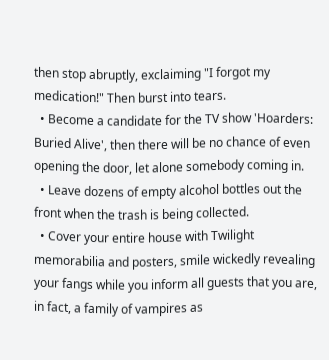then stop abruptly, exclaiming "I forgot my medication!" Then burst into tears.
  • Become a candidate for the TV show 'Hoarders: Buried Alive', then there will be no chance of even opening the door, let alone somebody coming in.
  • Leave dozens of empty alcohol bottles out the front when the trash is being collected.
  • Cover your entire house with Twilight memorabilia and posters, smile wickedly revealing your fangs while you inform all guests that you are, in fact, a family of vampires as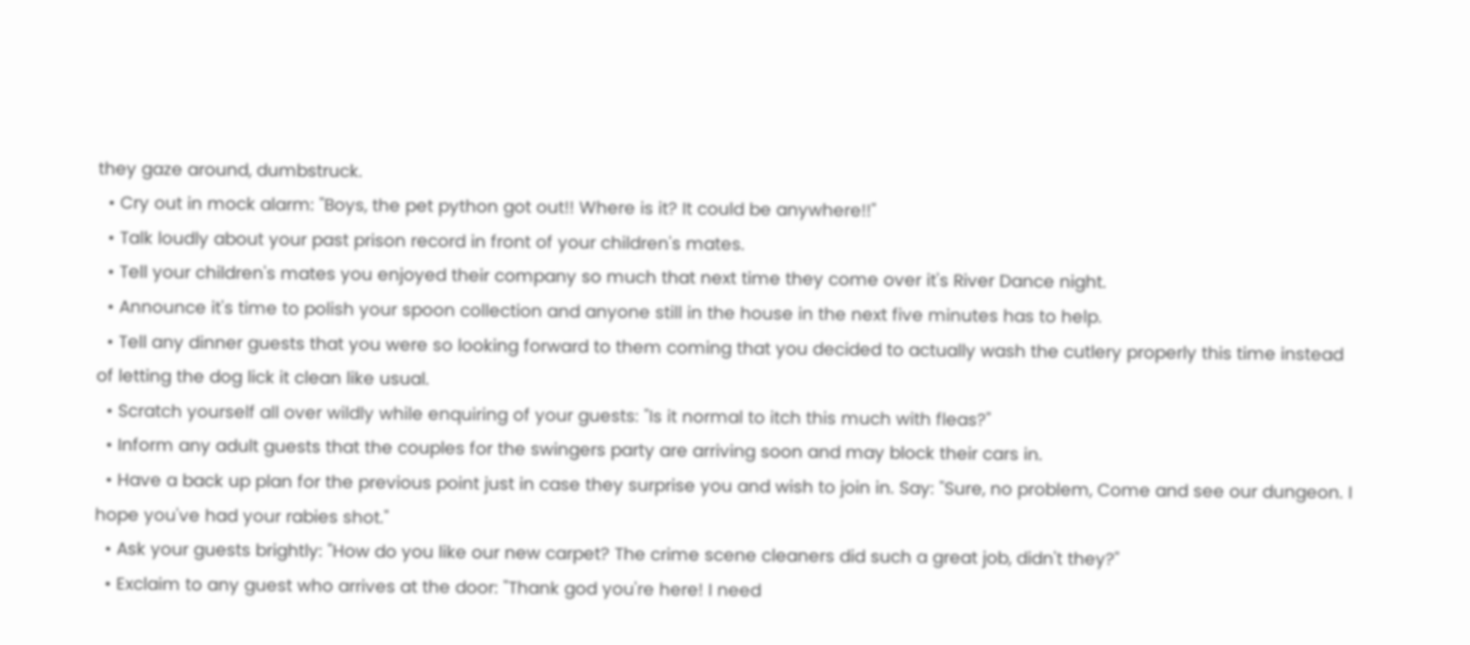they gaze around, dumbstruck.
  • Cry out in mock alarm: "Boys, the pet python got out!! Where is it? It could be anywhere!!"
  • Talk loudly about your past prison record in front of your children's mates.
  • Tell your children's mates you enjoyed their company so much that next time they come over it's River Dance night.
  • Announce it's time to polish your spoon collection and anyone still in the house in the next five minutes has to help.
  • Tell any dinner guests that you were so looking forward to them coming that you decided to actually wash the cutlery properly this time instead of letting the dog lick it clean like usual.
  • Scratch yourself all over wildly while enquiring of your guests: "Is it normal to itch this much with fleas?"
  • Inform any adult guests that the couples for the swingers party are arriving soon and may block their cars in.
  • Have a back up plan for the previous point just in case they surprise you and wish to join in. Say: "Sure, no problem, Come and see our dungeon. I hope you've had your rabies shot."
  • Ask your guests brightly: "How do you like our new carpet? The crime scene cleaners did such a great job, didn't they?"
  • Exclaim to any guest who arrives at the door: "Thank god you're here! I need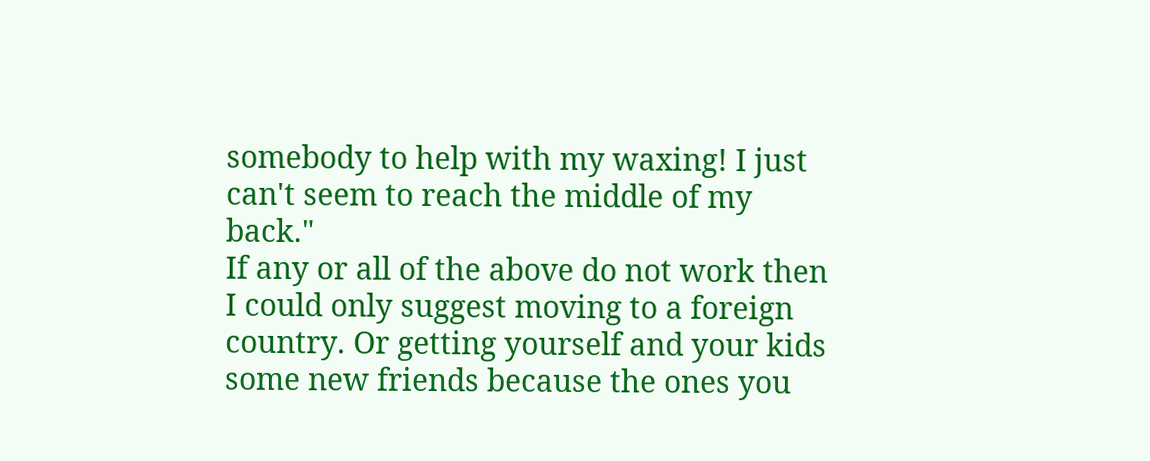somebody to help with my waxing! I just can't seem to reach the middle of my back."
If any or all of the above do not work then I could only suggest moving to a foreign country. Or getting yourself and your kids some new friends because the ones you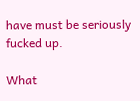have must be seriously fucked up.

What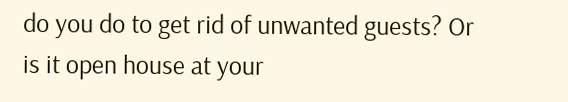do you do to get rid of unwanted guests? Or is it open house at your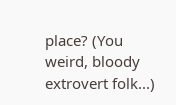place? (You weird, bloody extrovert folk...)